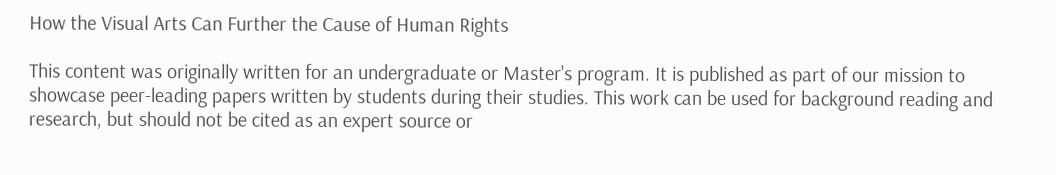How the Visual Arts Can Further the Cause of Human Rights

This content was originally written for an undergraduate or Master's program. It is published as part of our mission to showcase peer-leading papers written by students during their studies. This work can be used for background reading and research, but should not be cited as an expert source or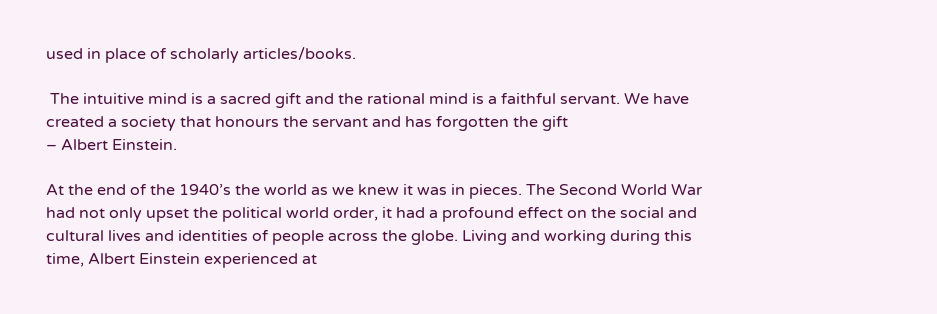used in place of scholarly articles/books.

 The intuitive mind is a sacred gift and the rational mind is a faithful servant. We have created a society that honours the servant and has forgotten the gift
– Albert Einstein.

At the end of the 1940’s the world as we knew it was in pieces. The Second World War had not only upset the political world order, it had a profound effect on the social and cultural lives and identities of people across the globe. Living and working during this time, Albert Einstein experienced at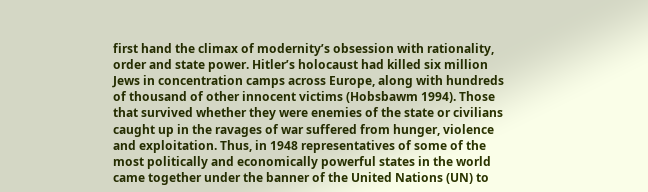first hand the climax of modernity’s obsession with rationality, order and state power. Hitler’s holocaust had killed six million Jews in concentration camps across Europe, along with hundreds of thousand of other innocent victims (Hobsbawm 1994). Those that survived whether they were enemies of the state or civilians caught up in the ravages of war suffered from hunger, violence and exploitation. Thus, in 1948 representatives of some of the most politically and economically powerful states in the world came together under the banner of the United Nations (UN) to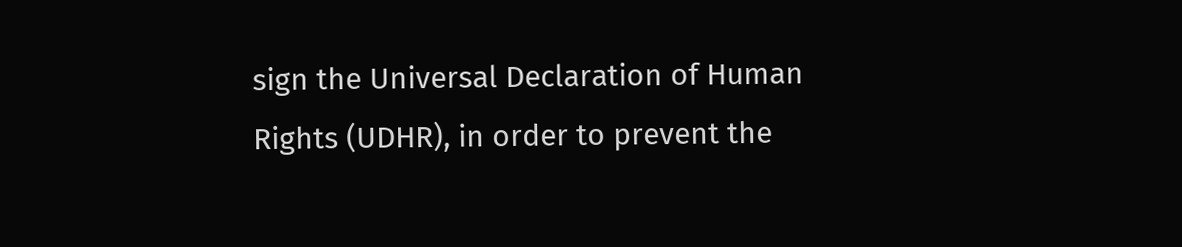sign the Universal Declaration of Human Rights (UDHR), in order to prevent the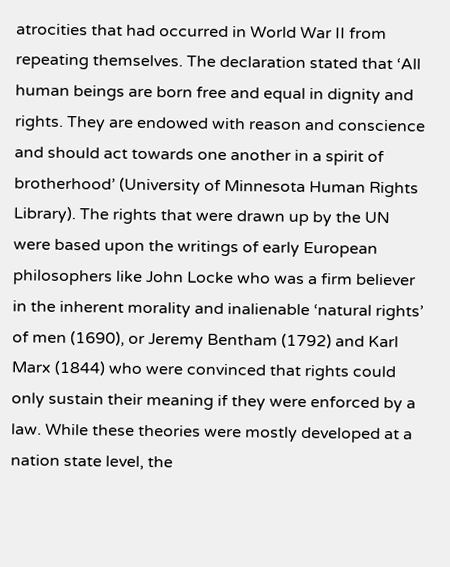atrocities that had occurred in World War II from repeating themselves. The declaration stated that ‘All human beings are born free and equal in dignity and rights. They are endowed with reason and conscience and should act towards one another in a spirit of brotherhood’ (University of Minnesota Human Rights Library). The rights that were drawn up by the UN were based upon the writings of early European philosophers like John Locke who was a firm believer in the inherent morality and inalienable ‘natural rights’ of men (1690), or Jeremy Bentham (1792) and Karl Marx (1844) who were convinced that rights could only sustain their meaning if they were enforced by a law. While these theories were mostly developed at a nation state level, the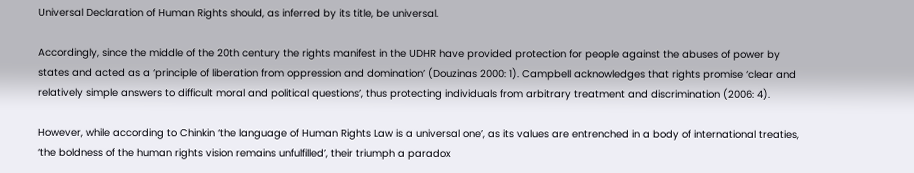Universal Declaration of Human Rights should, as inferred by its title, be universal.

Accordingly, since the middle of the 20th century the rights manifest in the UDHR have provided protection for people against the abuses of power by states and acted as a ‘principle of liberation from oppression and domination’ (Douzinas 2000: 1). Campbell acknowledges that rights promise ‘clear and relatively simple answers to difficult moral and political questions’, thus protecting individuals from arbitrary treatment and discrimination (2006: 4).

However, while according to Chinkin ‘the language of Human Rights Law is a universal one’, as its values are entrenched in a body of international treaties, ‘the boldness of the human rights vision remains unfulfilled’, their triumph a paradox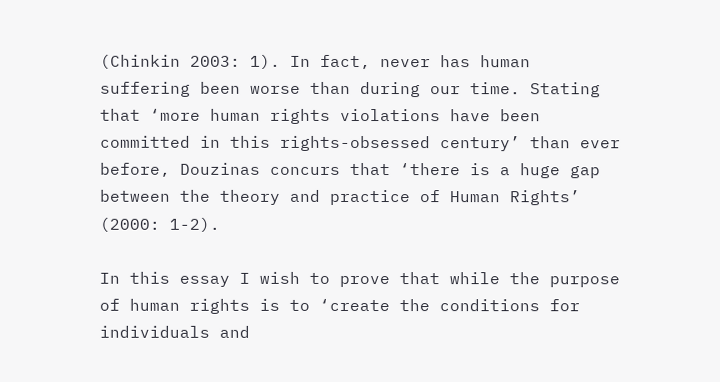(Chinkin 2003: 1). In fact, never has human suffering been worse than during our time. Stating that ‘more human rights violations have been committed in this rights-obsessed century’ than ever before, Douzinas concurs that ‘there is a huge gap between the theory and practice of Human Rights’ (2000: 1-2).

In this essay I wish to prove that while the purpose of human rights is to ‘create the conditions for individuals and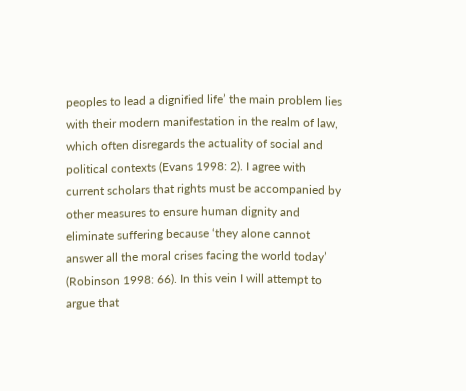peoples to lead a dignified life’ the main problem lies with their modern manifestation in the realm of law, which often disregards the actuality of social and political contexts (Evans 1998: 2). I agree with current scholars that rights must be accompanied by other measures to ensure human dignity and eliminate suffering because ‘they alone cannot answer all the moral crises facing the world today’ (Robinson 1998: 66). In this vein I will attempt to argue that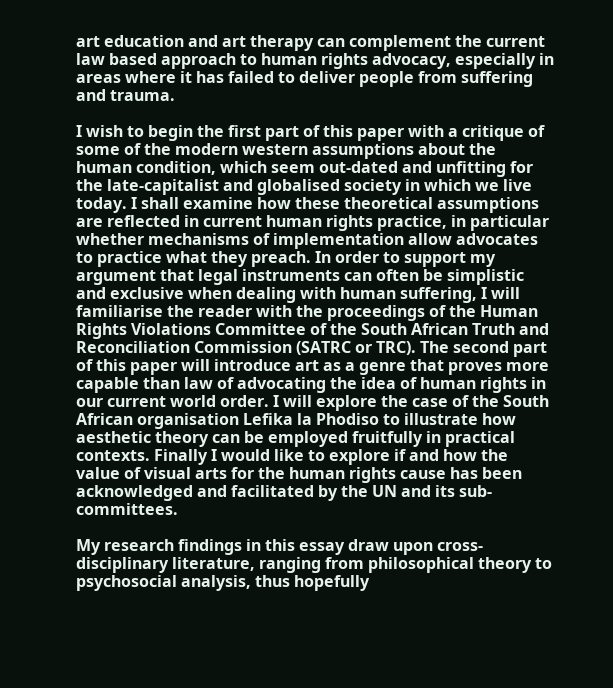art education and art therapy can complement the current law based approach to human rights advocacy, especially in areas where it has failed to deliver people from suffering and trauma.

I wish to begin the first part of this paper with a critique of some of the modern western assumptions about the human condition, which seem out-dated and unfitting for the late-capitalist and globalised society in which we live today. I shall examine how these theoretical assumptions are reflected in current human rights practice, in particular whether mechanisms of implementation allow advocates to practice what they preach. In order to support my argument that legal instruments can often be simplistic and exclusive when dealing with human suffering, I will familiarise the reader with the proceedings of the Human Rights Violations Committee of the South African Truth and Reconciliation Commission (SATRC or TRC). The second part of this paper will introduce art as a genre that proves more capable than law of advocating the idea of human rights in our current world order. I will explore the case of the South African organisation Lefika la Phodiso to illustrate how aesthetic theory can be employed fruitfully in practical contexts. Finally I would like to explore if and how the value of visual arts for the human rights cause has been acknowledged and facilitated by the UN and its sub-committees.

My research findings in this essay draw upon cross-disciplinary literature, ranging from philosophical theory to psychosocial analysis, thus hopefully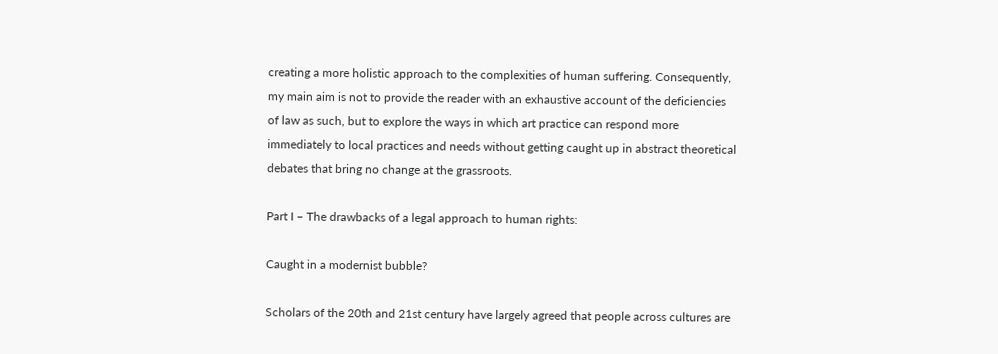creating a more holistic approach to the complexities of human suffering. Consequently, my main aim is not to provide the reader with an exhaustive account of the deficiencies of law as such, but to explore the ways in which art practice can respond more immediately to local practices and needs without getting caught up in abstract theoretical debates that bring no change at the grassroots.

Part I – The drawbacks of a legal approach to human rights:

Caught in a modernist bubble?

Scholars of the 20th and 21st century have largely agreed that people across cultures are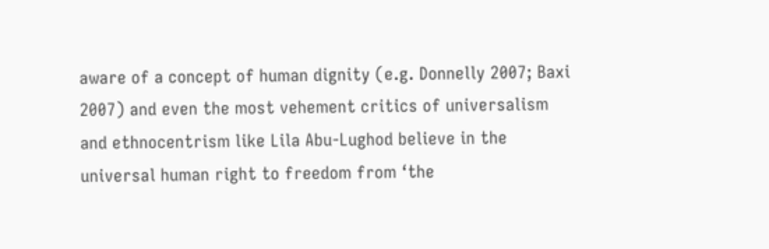aware of a concept of human dignity (e.g. Donnelly 2007; Baxi 2007) and even the most vehement critics of universalism and ethnocentrism like Lila Abu-Lughod believe in the universal human right to freedom from ‘the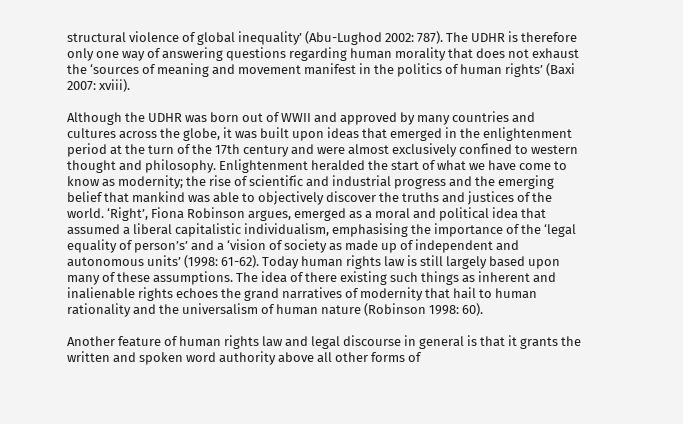structural violence of global inequality’ (Abu-Lughod 2002: 787). The UDHR is therefore only one way of answering questions regarding human morality that does not exhaust the ‘sources of meaning and movement manifest in the politics of human rights’ (Baxi 2007: xviii).

Although the UDHR was born out of WWII and approved by many countries and cultures across the globe, it was built upon ideas that emerged in the enlightenment period at the turn of the 17th century and were almost exclusively confined to western thought and philosophy. Enlightenment heralded the start of what we have come to know as modernity; the rise of scientific and industrial progress and the emerging belief that mankind was able to objectively discover the truths and justices of the world. ‘Right’, Fiona Robinson argues, emerged as a moral and political idea that assumed a liberal capitalistic individualism, emphasising the importance of the ‘legal equality of person’s’ and a ‘vision of society as made up of independent and autonomous units’ (1998: 61-62). Today human rights law is still largely based upon many of these assumptions. The idea of there existing such things as inherent and inalienable rights echoes the grand narratives of modernity that hail to human rationality and the universalism of human nature (Robinson 1998: 60).

Another feature of human rights law and legal discourse in general is that it grants the written and spoken word authority above all other forms of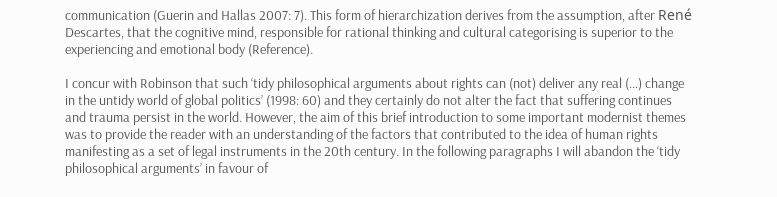communication (Guerin and Hallas 2007: 7). This form of hierarchization derives from the assumption, after René Descartes, that the cognitive mind, responsible for rational thinking and cultural categorising is superior to the experiencing and emotional body (Reference).

I concur with Robinson that such ‘tidy philosophical arguments about rights can (not) deliver any real (…) change in the untidy world of global politics’ (1998: 60) and they certainly do not alter the fact that suffering continues and trauma persist in the world. However, the aim of this brief introduction to some important modernist themes was to provide the reader with an understanding of the factors that contributed to the idea of human rights manifesting as a set of legal instruments in the 20th century. In the following paragraphs I will abandon the ‘tidy philosophical arguments’ in favour of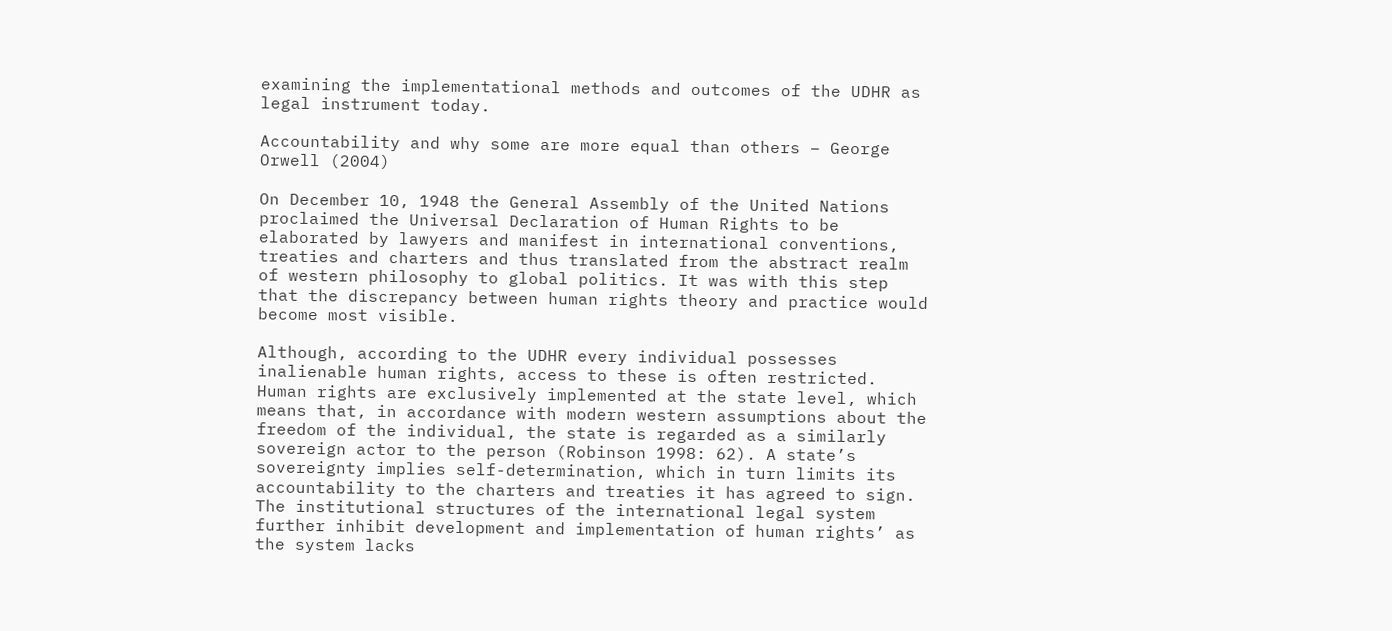examining the implementational methods and outcomes of the UDHR as legal instrument today.

Accountability and why some are more equal than others – George Orwell (2004)

On December 10, 1948 the General Assembly of the United Nations proclaimed the Universal Declaration of Human Rights to be elaborated by lawyers and manifest in international conventions, treaties and charters and thus translated from the abstract realm of western philosophy to global politics. It was with this step that the discrepancy between human rights theory and practice would become most visible.

Although, according to the UDHR every individual possesses inalienable human rights, access to these is often restricted. Human rights are exclusively implemented at the state level, which means that, in accordance with modern western assumptions about the freedom of the individual, the state is regarded as a similarly sovereign actor to the person (Robinson 1998: 62). A state’s sovereignty implies self-determination, which in turn limits its accountability to the charters and treaties it has agreed to sign. The institutional structures of the international legal system further inhibit development and implementation of human rights’ as the system lacks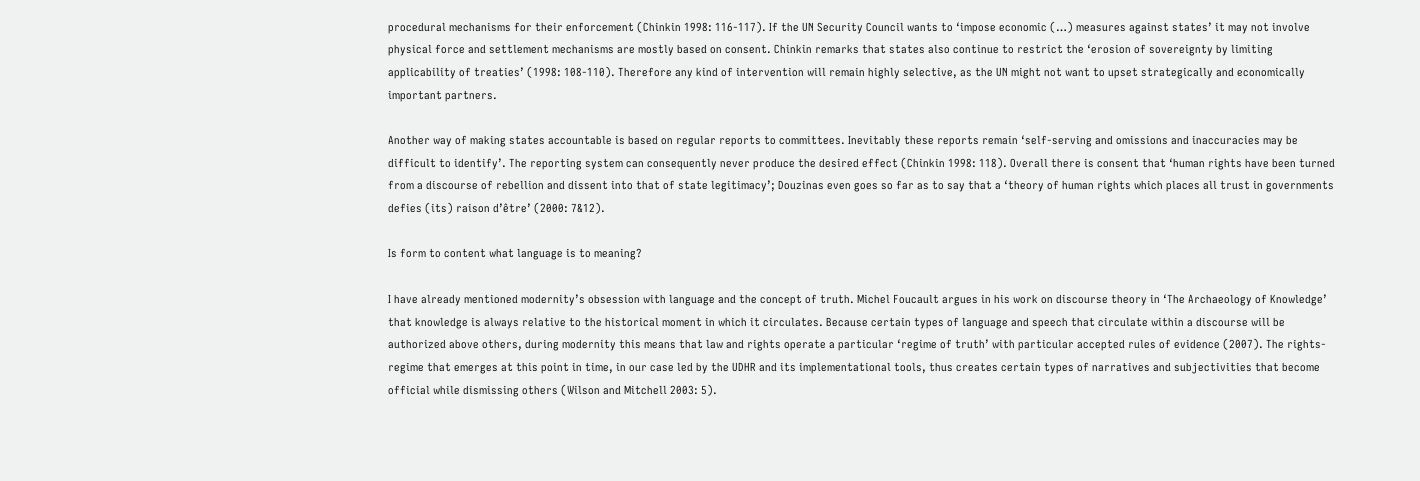procedural mechanisms for their enforcement (Chinkin 1998: 116-117). If the UN Security Council wants to ‘impose economic (…) measures against states’ it may not involve physical force and settlement mechanisms are mostly based on consent. Chinkin remarks that states also continue to restrict the ‘erosion of sovereignty by limiting applicability of treaties’ (1998: 108-110). Therefore any kind of intervention will remain highly selective, as the UN might not want to upset strategically and economically important partners.

Another way of making states accountable is based on regular reports to committees. Inevitably these reports remain ‘self-serving and omissions and inaccuracies may be difficult to identify’. The reporting system can consequently never produce the desired effect (Chinkin 1998: 118). Overall there is consent that ‘human rights have been turned from a discourse of rebellion and dissent into that of state legitimacy’; Douzinas even goes so far as to say that a ‘theory of human rights which places all trust in governments defies (its) raison d’être’ (2000: 7&12).

Is form to content what language is to meaning?

I have already mentioned modernity’s obsession with language and the concept of truth. Michel Foucault argues in his work on discourse theory in ‘The Archaeology of Knowledge’ that knowledge is always relative to the historical moment in which it circulates. Because certain types of language and speech that circulate within a discourse will be authorized above others, during modernity this means that law and rights operate a particular ‘regime of truth’ with particular accepted rules of evidence (2007). The rights-regime that emerges at this point in time, in our case led by the UDHR and its implementational tools, thus creates certain types of narratives and subjectivities that become official while dismissing others (Wilson and Mitchell 2003: 5).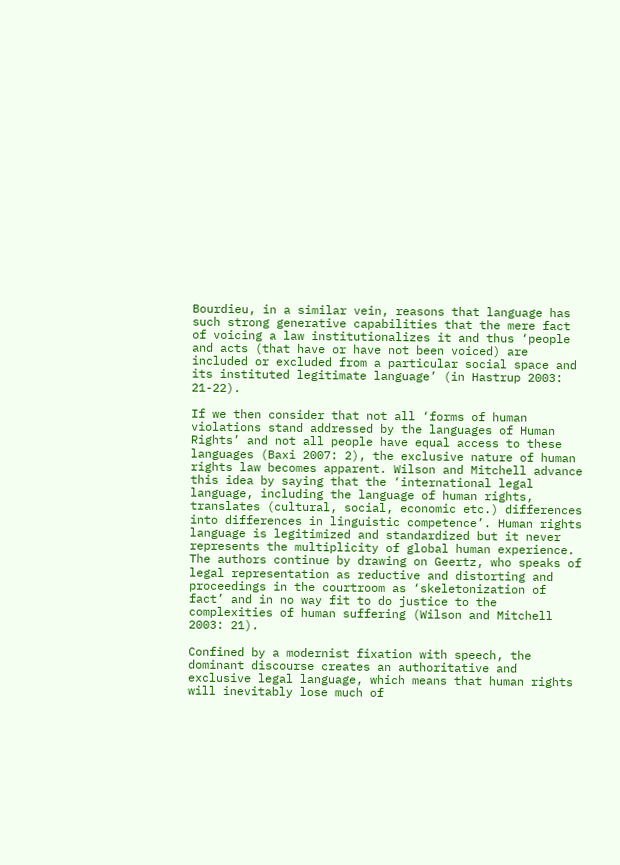Bourdieu, in a similar vein, reasons that language has such strong generative capabilities that the mere fact of voicing a law institutionalizes it and thus ‘people and acts (that have or have not been voiced) are included or excluded from a particular social space and its instituted legitimate language’ (in Hastrup 2003: 21-22).

If we then consider that not all ‘forms of human violations stand addressed by the languages of Human Rights’ and not all people have equal access to these languages (Baxi 2007: 2), the exclusive nature of human rights law becomes apparent. Wilson and Mitchell advance this idea by saying that the ‘international legal language, including the language of human rights, translates (cultural, social, economic etc.) differences into differences in linguistic competence’. Human rights language is legitimized and standardized but it never represents the multiplicity of global human experience. The authors continue by drawing on Geertz, who speaks of legal representation as reductive and distorting and proceedings in the courtroom as ‘skeletonization of fact’ and in no way fit to do justice to the complexities of human suffering (Wilson and Mitchell 2003: 21).

Confined by a modernist fixation with speech, the dominant discourse creates an authoritative and exclusive legal language, which means that human rights will inevitably lose much of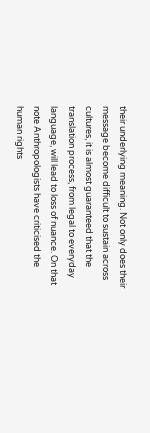their underlying meaning. Not only does their message become difficult to sustain across cultures, it is almost guaranteed that the translation process, from legal to everyday language, will lead to loss of nuance. On that note Anthropologists have criticised the human rights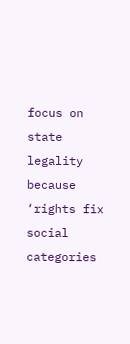focus on state legality because ‘rights fix social categories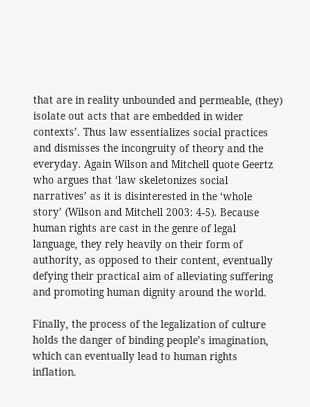that are in reality unbounded and permeable, (they) isolate out acts that are embedded in wider contexts’. Thus law essentializes social practices and dismisses the incongruity of theory and the everyday. Again Wilson and Mitchell quote Geertz who argues that ‘law skeletonizes social narratives’ as it is disinterested in the ‘whole story’ (Wilson and Mitchell 2003: 4-5). Because human rights are cast in the genre of legal language, they rely heavily on their form of authority, as opposed to their content, eventually defying their practical aim of alleviating suffering and promoting human dignity around the world.

Finally, the process of the legalization of culture holds the danger of binding people’s imagination, which can eventually lead to human rights inflation.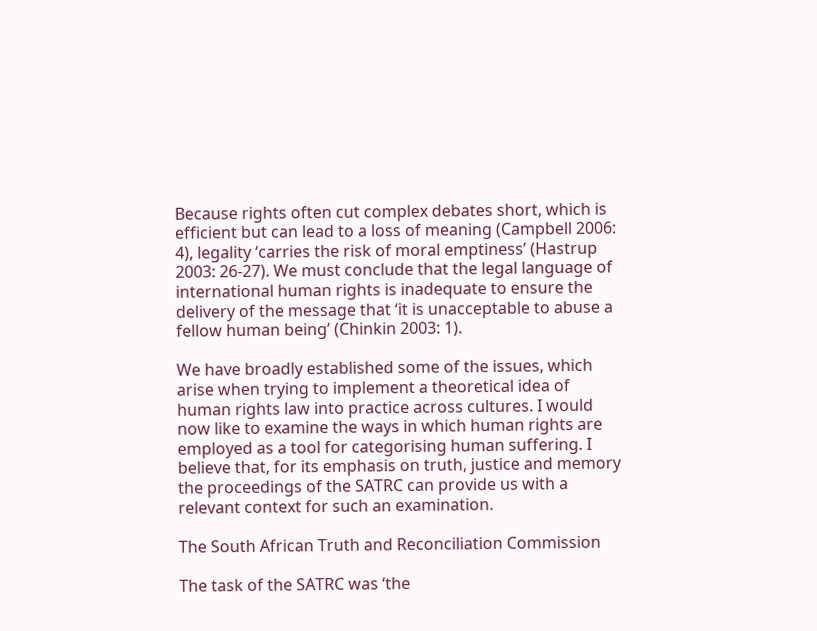Because rights often cut complex debates short, which is efficient but can lead to a loss of meaning (Campbell 2006: 4), legality ‘carries the risk of moral emptiness’ (Hastrup 2003: 26-27). We must conclude that the legal language of international human rights is inadequate to ensure the delivery of the message that ‘it is unacceptable to abuse a fellow human being’ (Chinkin 2003: 1).

We have broadly established some of the issues, which arise when trying to implement a theoretical idea of human rights law into practice across cultures. I would now like to examine the ways in which human rights are employed as a tool for categorising human suffering. I believe that, for its emphasis on truth, justice and memory the proceedings of the SATRC can provide us with a relevant context for such an examination.

The South African Truth and Reconciliation Commission

The task of the SATRC was ‘the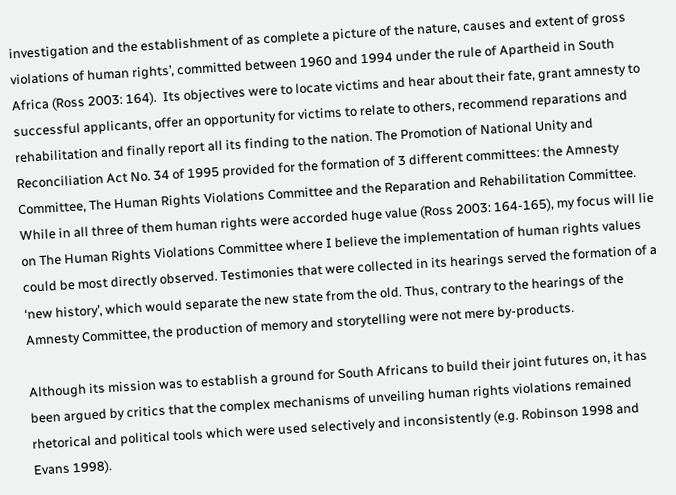investigation and the establishment of as complete a picture of the nature, causes and extent of gross violations of human rights’, committed between 1960 and 1994 under the rule of Apartheid in South Africa (Ross 2003: 164).  Its objectives were to locate victims and hear about their fate, grant amnesty to successful applicants, offer an opportunity for victims to relate to others, recommend reparations and rehabilitation and finally report all its finding to the nation. The Promotion of National Unity and Reconciliation Act No. 34 of 1995 provided for the formation of 3 different committees: the Amnesty Committee, The Human Rights Violations Committee and the Reparation and Rehabilitation Committee. While in all three of them human rights were accorded huge value (Ross 2003: 164-165), my focus will lie on The Human Rights Violations Committee where I believe the implementation of human rights values could be most directly observed. Testimonies that were collected in its hearings served the formation of a ‘new history’, which would separate the new state from the old. Thus, contrary to the hearings of the Amnesty Committee, the production of memory and storytelling were not mere by-products.

Although its mission was to establish a ground for South Africans to build their joint futures on, it has been argued by critics that the complex mechanisms of unveiling human rights violations remained rhetorical and political tools which were used selectively and inconsistently (e.g. Robinson 1998 and Evans 1998).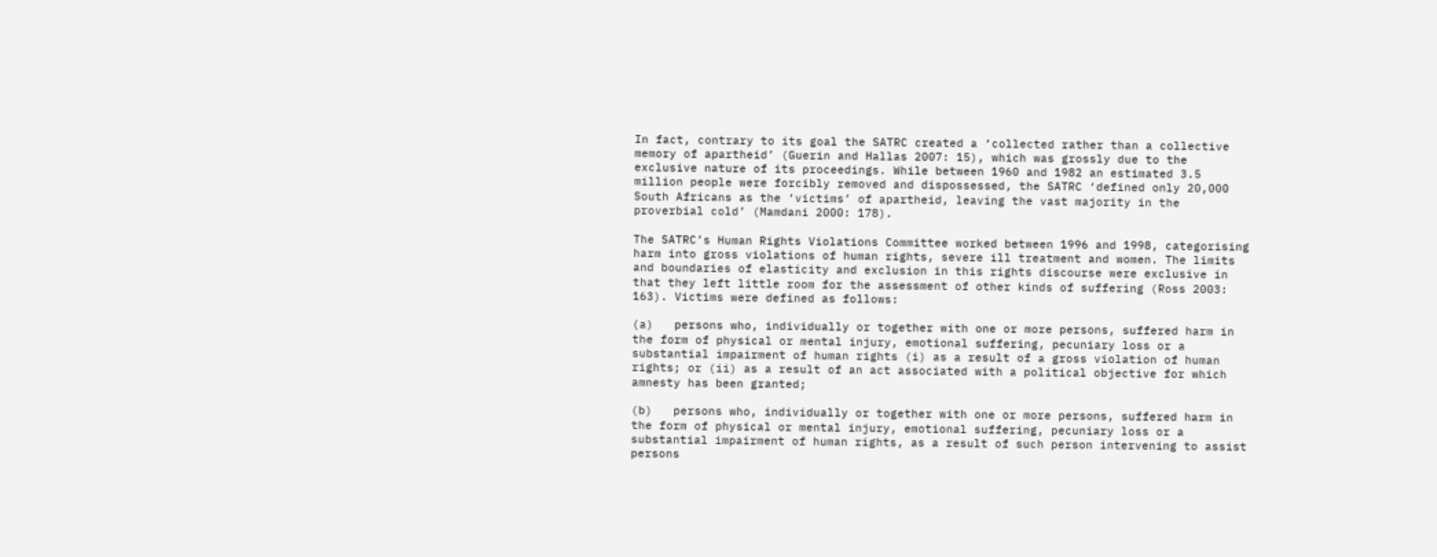In fact, contrary to its goal the SATRC created a ‘collected rather than a collective memory of apartheid’ (Guerin and Hallas 2007: 15), which was grossly due to the exclusive nature of its proceedings. While between 1960 and 1982 an estimated 3.5 million people were forcibly removed and dispossessed, the SATRC ‘defined only 20,000 South Africans as the ‘victims’ of apartheid, leaving the vast majority in the proverbial cold’ (Mamdani 2000: 178).

The SATRC’s Human Rights Violations Committee worked between 1996 and 1998, categorising harm into gross violations of human rights, severe ill treatment and women. The limits and boundaries of elasticity and exclusion in this rights discourse were exclusive in that they left little room for the assessment of other kinds of suffering (Ross 2003: 163). Victims were defined as follows:

(a)   persons who, individually or together with one or more persons, suffered harm in the form of physical or mental injury, emotional suffering, pecuniary loss or a substantial impairment of human rights (i) as a result of a gross violation of human rights; or (ii) as a result of an act associated with a political objective for which amnesty has been granted;

(b)   persons who, individually or together with one or more persons, suffered harm in the form of physical or mental injury, emotional suffering, pecuniary loss or a substantial impairment of human rights, as a result of such person intervening to assist persons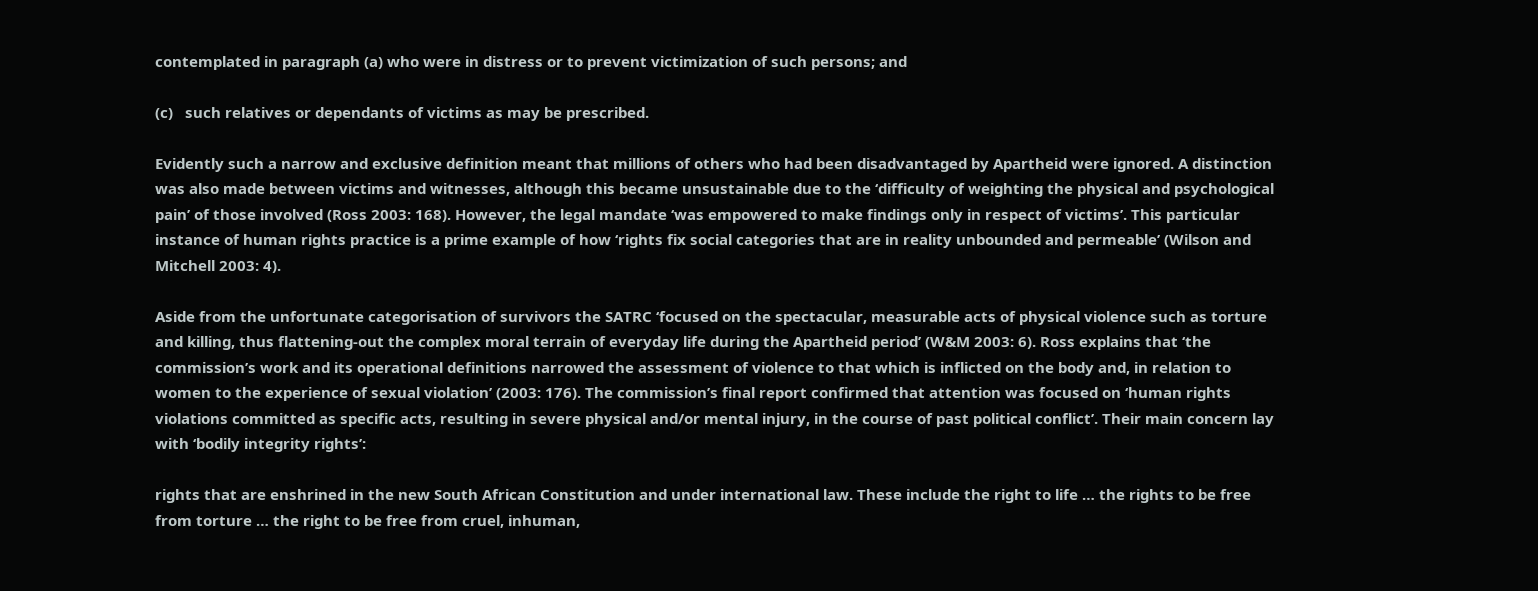contemplated in paragraph (a) who were in distress or to prevent victimization of such persons; and

(c)   such relatives or dependants of victims as may be prescribed.

Evidently such a narrow and exclusive definition meant that millions of others who had been disadvantaged by Apartheid were ignored. A distinction was also made between victims and witnesses, although this became unsustainable due to the ‘difficulty of weighting the physical and psychological pain’ of those involved (Ross 2003: 168). However, the legal mandate ‘was empowered to make findings only in respect of victims’. This particular instance of human rights practice is a prime example of how ‘rights fix social categories that are in reality unbounded and permeable’ (Wilson and Mitchell 2003: 4).

Aside from the unfortunate categorisation of survivors the SATRC ‘focused on the spectacular, measurable acts of physical violence such as torture and killing, thus flattening-out the complex moral terrain of everyday life during the Apartheid period’ (W&M 2003: 6). Ross explains that ‘the commission’s work and its operational definitions narrowed the assessment of violence to that which is inflicted on the body and, in relation to women to the experience of sexual violation’ (2003: 176). The commission’s final report confirmed that attention was focused on ‘human rights violations committed as specific acts, resulting in severe physical and/or mental injury, in the course of past political conflict’. Their main concern lay with ‘bodily integrity rights’:

rights that are enshrined in the new South African Constitution and under international law. These include the right to life … the rights to be free from torture … the right to be free from cruel, inhuman,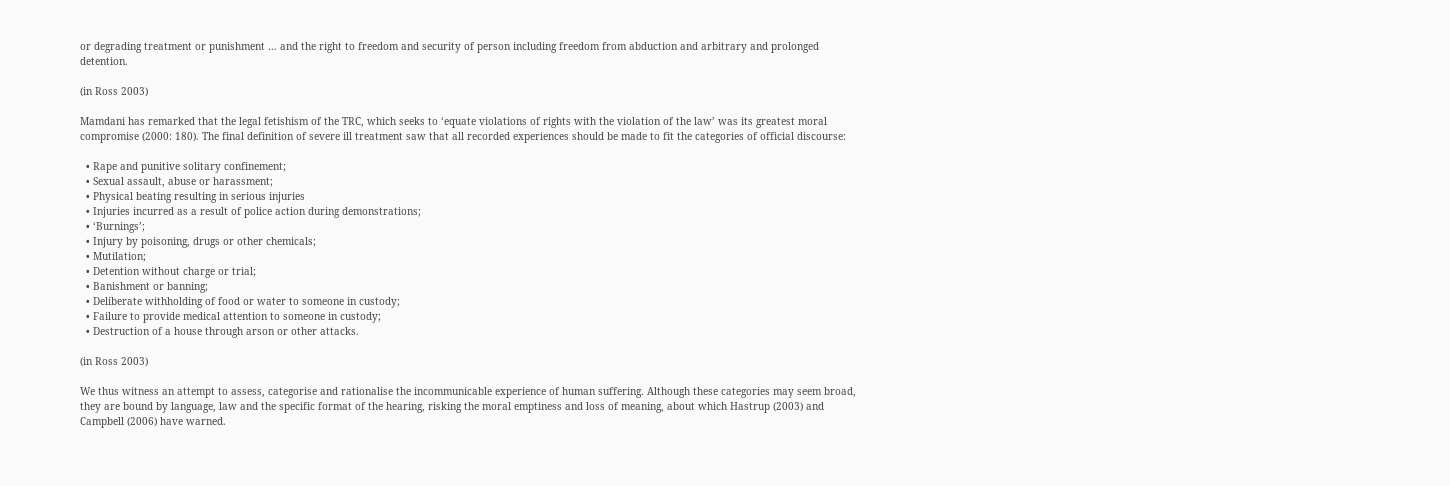or degrading treatment or punishment … and the right to freedom and security of person including freedom from abduction and arbitrary and prolonged detention.

(in Ross 2003)

Mamdani has remarked that the legal fetishism of the TRC, which seeks to ‘equate violations of rights with the violation of the law’ was its greatest moral compromise (2000: 180). The final definition of severe ill treatment saw that all recorded experiences should be made to fit the categories of official discourse:

  • Rape and punitive solitary confinement;
  • Sexual assault, abuse or harassment;
  • Physical beating resulting in serious injuries
  • Injuries incurred as a result of police action during demonstrations;
  • ‘Burnings’;
  • Injury by poisoning, drugs or other chemicals;
  • Mutilation;
  • Detention without charge or trial;
  • Banishment or banning;
  • Deliberate withholding of food or water to someone in custody;
  • Failure to provide medical attention to someone in custody;
  • Destruction of a house through arson or other attacks.

(in Ross 2003)

We thus witness an attempt to assess, categorise and rationalise the incommunicable experience of human suffering. Although these categories may seem broad, they are bound by language, law and the specific format of the hearing, risking the moral emptiness and loss of meaning, about which Hastrup (2003) and Campbell (2006) have warned.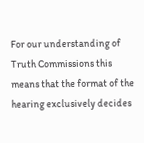For our understanding of Truth Commissions this means that the format of the hearing exclusively decides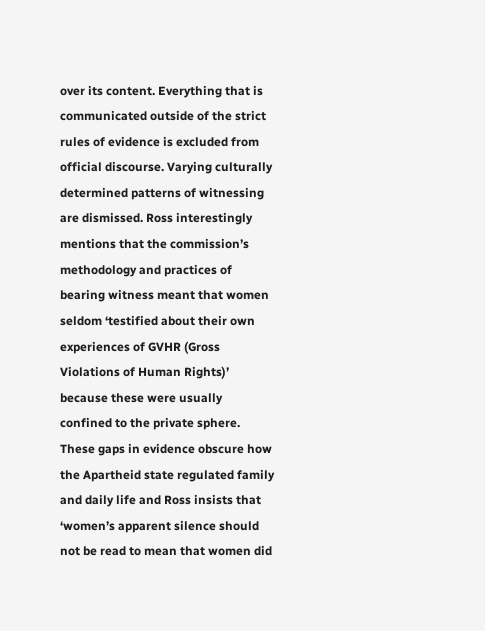over its content. Everything that is communicated outside of the strict rules of evidence is excluded from official discourse. Varying culturally determined patterns of witnessing are dismissed. Ross interestingly mentions that the commission’s methodology and practices of bearing witness meant that women seldom ‘testified about their own experiences of GVHR (Gross Violations of Human Rights)’ because these were usually confined to the private sphere. These gaps in evidence obscure how the Apartheid state regulated family and daily life and Ross insists that ‘women’s apparent silence should not be read to mean that women did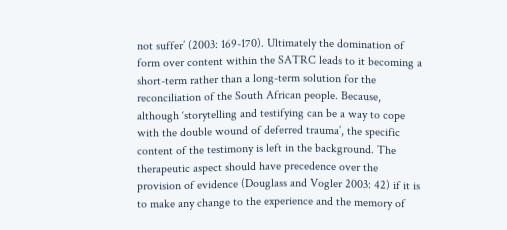not suffer’ (2003: 169-170). Ultimately the domination of form over content within the SATRC leads to it becoming a short-term rather than a long-term solution for the reconciliation of the South African people. Because, although ‘storytelling and testifying can be a way to cope with the double wound of deferred trauma’, the specific content of the testimony is left in the background. The therapeutic aspect should have precedence over the provision of evidence (Douglass and Vogler 2003: 42) if it is to make any change to the experience and the memory of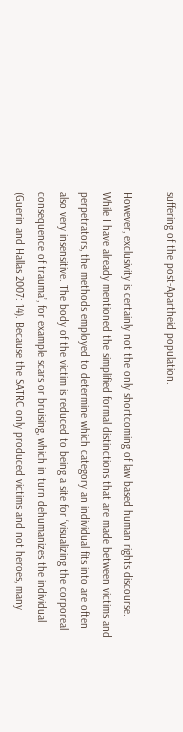suffering of the post-Apartheid population.

However, exclusivity is certainly not the only shortcoming of law based human rights discourse. While I have already mentioned the simplified formal distinctions that are made between victims and perpetrators, the methods employed to determine which category an individual fits into are often also very insensitive. The body of the victim is reduced to being a site for ‘visualizing the corporeal consequence of trauma’, for example scars or bruising, which in turn dehumanizes the individual (Guerin and Hallas 2007: 14). Because the SATRC only produced victims and not heroes, many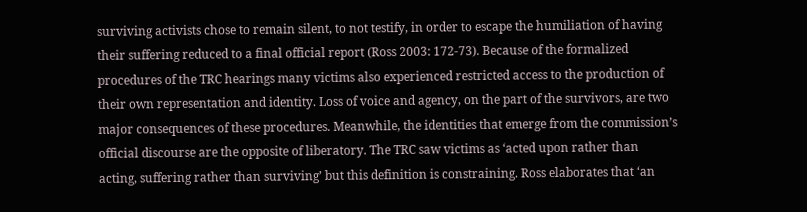surviving activists chose to remain silent, to not testify, in order to escape the humiliation of having their suffering reduced to a final official report (Ross 2003: 172-73). Because of the formalized procedures of the TRC hearings many victims also experienced restricted access to the production of their own representation and identity. Loss of voice and agency, on the part of the survivors, are two major consequences of these procedures. Meanwhile, the identities that emerge from the commission’s official discourse are the opposite of liberatory. The TRC saw victims as ‘acted upon rather than acting, suffering rather than surviving’ but this definition is constraining. Ross elaborates that ‘an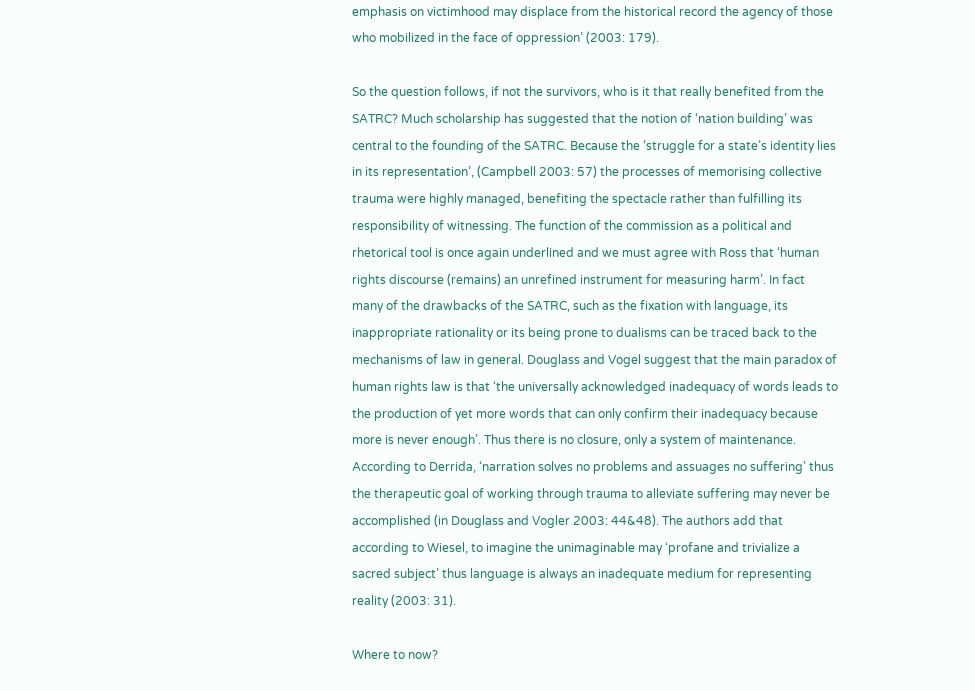emphasis on victimhood may displace from the historical record the agency of those who mobilized in the face of oppression’ (2003: 179).

So the question follows, if not the survivors, who is it that really benefited from the SATRC? Much scholarship has suggested that the notion of ‘nation building’ was central to the founding of the SATRC. Because the ‘struggle for a state’s identity lies in its representation’, (Campbell 2003: 57) the processes of memorising collective trauma were highly managed, benefiting the spectacle rather than fulfilling its responsibility of witnessing. The function of the commission as a political and rhetorical tool is once again underlined and we must agree with Ross that ‘human rights discourse (remains) an unrefined instrument for measuring harm’. In fact many of the drawbacks of the SATRC, such as the fixation with language, its inappropriate rationality or its being prone to dualisms can be traced back to the mechanisms of law in general. Douglass and Vogel suggest that the main paradox of human rights law is that ‘the universally acknowledged inadequacy of words leads to the production of yet more words that can only confirm their inadequacy because more is never enough’. Thus there is no closure, only a system of maintenance. According to Derrida, ‘narration solves no problems and assuages no suffering’ thus the therapeutic goal of working through trauma to alleviate suffering may never be accomplished (in Douglass and Vogler 2003: 44&48). The authors add that according to Wiesel, to imagine the unimaginable may ‘profane and trivialize a sacred subject’ thus language is always an inadequate medium for representing reality (2003: 31).

Where to now?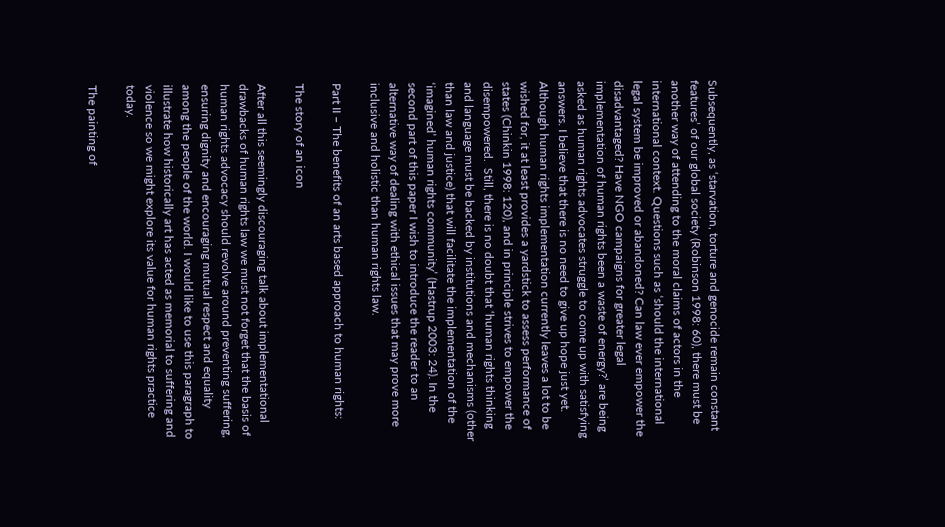Subsequently, as ‘starvation, torture and genocide remain constant features’ of our global society (Robinson 1998: 60), there must be another way of attending to the moral claims of actors in the international context. Questions such as ‘should the international legal system be improved or abandoned? Can law ever empower the disadvantaged? Have NGO campaigns for greater legal implementation of human rights been a waste of energy?’ are being asked as human rights advocates struggle to come up with satisfying answers. I believe that there is no need to give up hope just yet. Although human rights implementation currently leaves a lot to be wished for, it at least provides a yardstick to assess performance of states (Chinkin 1998: 120), and in principle strives to empower the disempowered.  Still, there is no doubt that ‘human rights thinking and language must be backed by institutions and mechanisms (other than law and justice) that will facilitate the implementation of the ‘imagined’ human rights community’ (Hastrup 2003: 24). In the second part of this paper I wish to introduce the reader to an alternative way of dealing with ethical issues that may prove more inclusive and holistic than human rights law.

Part II – The benefits of an arts based approach to human rights:

The story of an icon

After all this seemingly discouraging talk about implementational drawbacks of human rights law we must not forget that the basis of human rights advocacy should revolve around preventing suffering, ensuring dignity and encouraging mutual respect and equality among the people of the world. I would like to use this paragraph to illustrate how historically art has acted as memorial to suffering and violence so we might explore its value for human rights practice today.

The painting of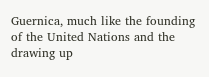Guernica, much like the founding of the United Nations and the drawing up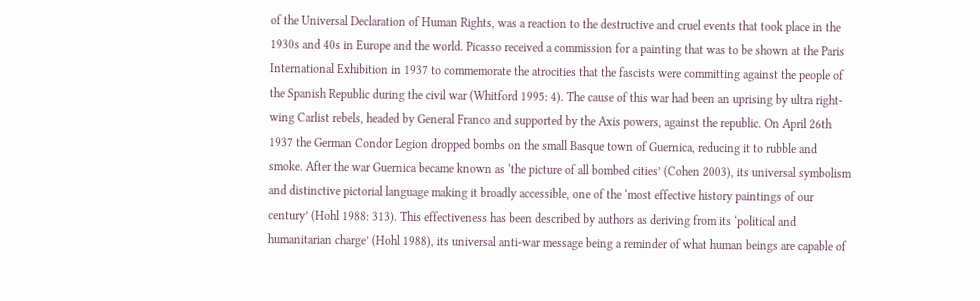of the Universal Declaration of Human Rights, was a reaction to the destructive and cruel events that took place in the 1930s and 40s in Europe and the world. Picasso received a commission for a painting that was to be shown at the Paris International Exhibition in 1937 to commemorate the atrocities that the fascists were committing against the people of the Spanish Republic during the civil war (Whitford 1995: 4). The cause of this war had been an uprising by ultra right-wing Carlist rebels, headed by General Franco and supported by the Axis powers, against the republic. On April 26th 1937 the German Condor Legion dropped bombs on the small Basque town of Guernica, reducing it to rubble and smoke. After the war Guernica became known as ‘the picture of all bombed cities’ (Cohen 2003), its universal symbolism and distinctive pictorial language making it broadly accessible, one of the ‘most effective history paintings of our century’ (Hohl 1988: 313). This effectiveness has been described by authors as deriving from its ‘political and humanitarian charge’ (Hohl 1988), its universal anti-war message being a reminder of what human beings are capable of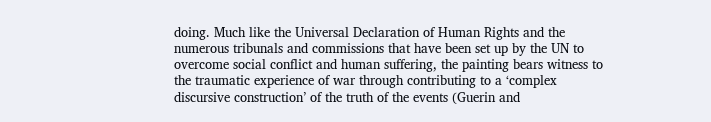doing. Much like the Universal Declaration of Human Rights and the numerous tribunals and commissions that have been set up by the UN to overcome social conflict and human suffering, the painting bears witness to the traumatic experience of war through contributing to a ‘complex discursive construction’ of the truth of the events (Guerin and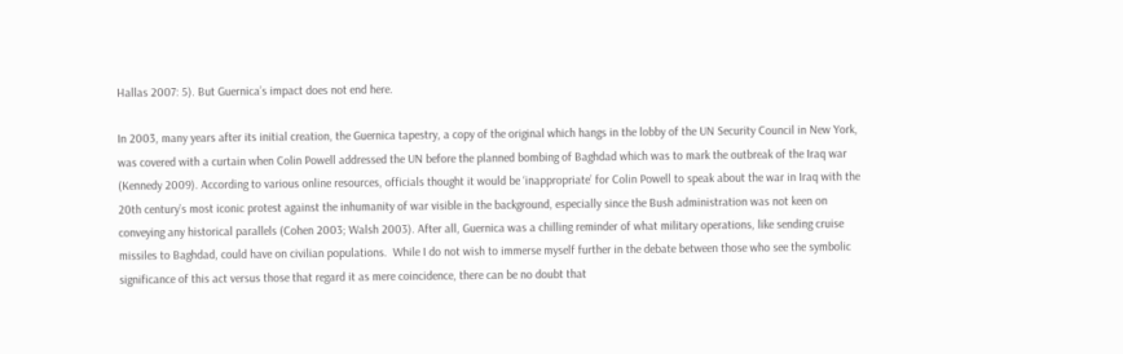Hallas 2007: 5). But Guernica’s impact does not end here.

In 2003, many years after its initial creation, the Guernica tapestry, a copy of the original which hangs in the lobby of the UN Security Council in New York, was covered with a curtain when Colin Powell addressed the UN before the planned bombing of Baghdad which was to mark the outbreak of the Iraq war (Kennedy 2009). According to various online resources, officials thought it would be ‘inappropriate’ for Colin Powell to speak about the war in Iraq with the 20th century’s most iconic protest against the inhumanity of war visible in the background, especially since the Bush administration was not keen on conveying any historical parallels (Cohen 2003; Walsh 2003). After all, Guernica was a chilling reminder of what military operations, like sending cruise missiles to Baghdad, could have on civilian populations.  While I do not wish to immerse myself further in the debate between those who see the symbolic significance of this act versus those that regard it as mere coincidence, there can be no doubt that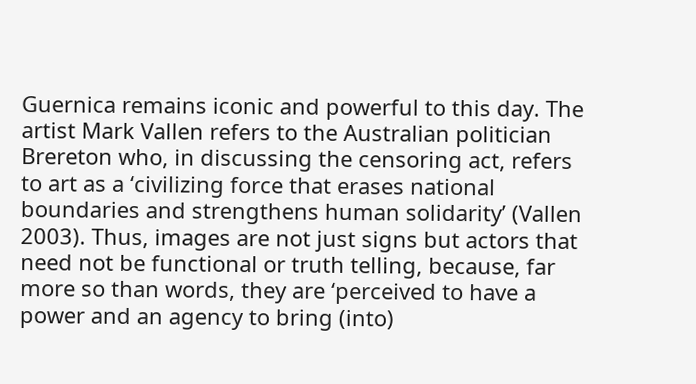Guernica remains iconic and powerful to this day. The artist Mark Vallen refers to the Australian politician Brereton who, in discussing the censoring act, refers to art as a ‘civilizing force that erases national boundaries and strengthens human solidarity’ (Vallen 2003). Thus, images are not just signs but actors that need not be functional or truth telling, because, far more so than words, they are ‘perceived to have a power and an agency to bring (into)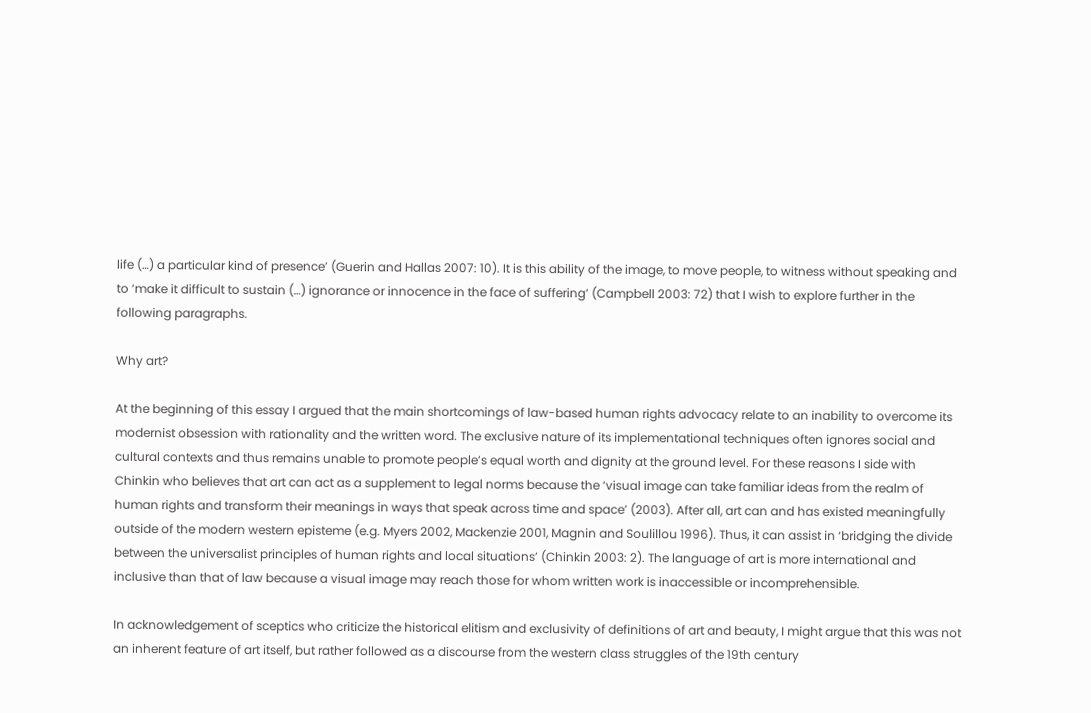life (…) a particular kind of presence’ (Guerin and Hallas 2007: 10). It is this ability of the image, to move people, to witness without speaking and to ‘make it difficult to sustain (…) ignorance or innocence in the face of suffering’ (Campbell 2003: 72) that I wish to explore further in the following paragraphs.

Why art?

At the beginning of this essay I argued that the main shortcomings of law-based human rights advocacy relate to an inability to overcome its modernist obsession with rationality and the written word. The exclusive nature of its implementational techniques often ignores social and cultural contexts and thus remains unable to promote people’s equal worth and dignity at the ground level. For these reasons I side with Chinkin who believes that art can act as a supplement to legal norms because the ‘visual image can take familiar ideas from the realm of human rights and transform their meanings in ways that speak across time and space’ (2003). After all, art can and has existed meaningfully outside of the modern western episteme (e.g. Myers 2002, Mackenzie 2001, Magnin and Soulillou 1996). Thus, it can assist in ‘bridging the divide between the universalist principles of human rights and local situations’ (Chinkin 2003: 2). The language of art is more international and inclusive than that of law because a visual image may reach those for whom written work is inaccessible or incomprehensible.

In acknowledgement of sceptics who criticize the historical elitism and exclusivity of definitions of art and beauty, I might argue that this was not an inherent feature of art itself, but rather followed as a discourse from the western class struggles of the 19th century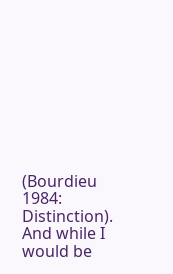(Bourdieu 1984: Distinction). And while I would be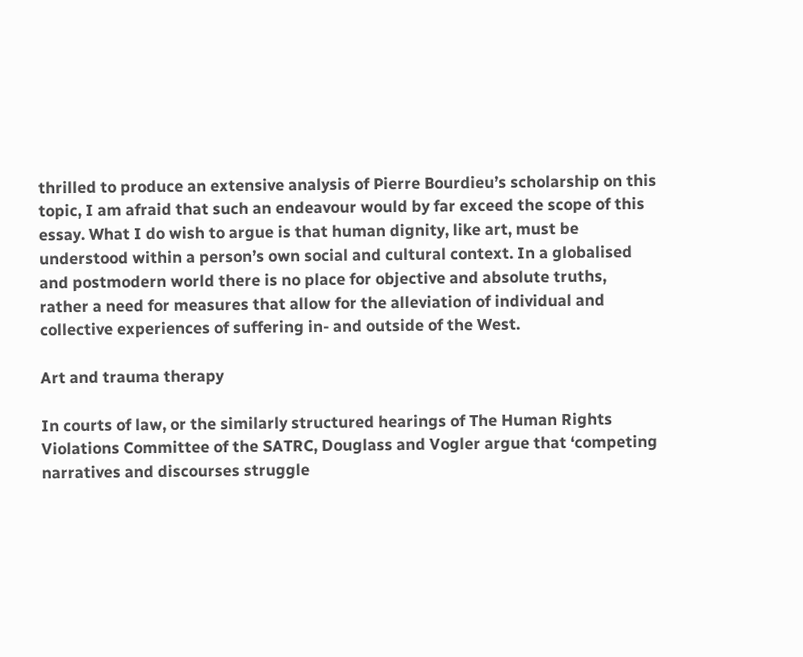thrilled to produce an extensive analysis of Pierre Bourdieu’s scholarship on this topic, I am afraid that such an endeavour would by far exceed the scope of this essay. What I do wish to argue is that human dignity, like art, must be understood within a person’s own social and cultural context. In a globalised and postmodern world there is no place for objective and absolute truths, rather a need for measures that allow for the alleviation of individual and collective experiences of suffering in- and outside of the West.

Art and trauma therapy

In courts of law, or the similarly structured hearings of The Human Rights Violations Committee of the SATRC, Douglass and Vogler argue that ‘competing narratives and discourses struggle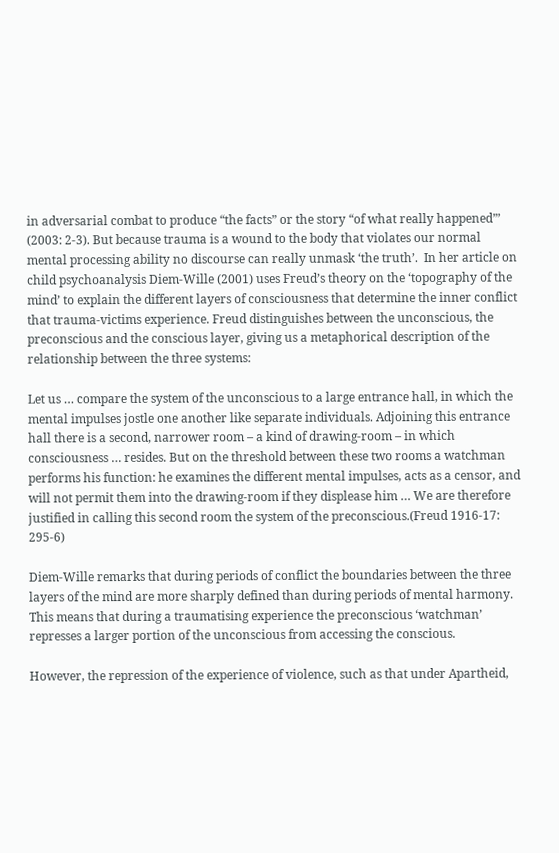in adversarial combat to produce “the facts” or the story “of what really happened”’ (2003: 2-3). But because trauma is a wound to the body that violates our normal mental processing ability no discourse can really unmask ‘the truth’.  In her article on child psychoanalysis Diem-Wille (2001) uses Freud’s theory on the ‘topography of the mind’ to explain the different layers of consciousness that determine the inner conflict that trauma-victims experience. Freud distinguishes between the unconscious, the preconscious and the conscious layer, giving us a metaphorical description of the relationship between the three systems:

Let us … compare the system of the unconscious to a large entrance hall, in which the mental impulses jostle one another like separate individuals. Adjoining this entrance hall there is a second, narrower room – a kind of drawing-room – in which consciousness … resides. But on the threshold between these two rooms a watchman performs his function: he examines the different mental impulses, acts as a censor, and will not permit them into the drawing-room if they displease him … We are therefore justified in calling this second room the system of the preconscious.(Freud 1916-17: 295-6)

Diem-Wille remarks that during periods of conflict the boundaries between the three layers of the mind are more sharply defined than during periods of mental harmony. This means that during a traumatising experience the preconscious ‘watchman’ represses a larger portion of the unconscious from accessing the conscious.

However, the repression of the experience of violence, such as that under Apartheid,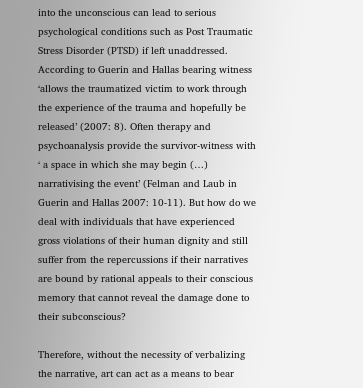into the unconscious can lead to serious psychological conditions such as Post Traumatic Stress Disorder (PTSD) if left unaddressed. According to Guerin and Hallas bearing witness ‘allows the traumatized victim to work through the experience of the trauma and hopefully be released’ (2007: 8). Often therapy and psychoanalysis provide the survivor-witness with ‘ a space in which she may begin (…) narrativising the event’ (Felman and Laub in Guerin and Hallas 2007: 10-11). But how do we deal with individuals that have experienced gross violations of their human dignity and still suffer from the repercussions if their narratives are bound by rational appeals to their conscious memory that cannot reveal the damage done to their subconscious?

Therefore, without the necessity of verbalizing the narrative, art can act as a means to bear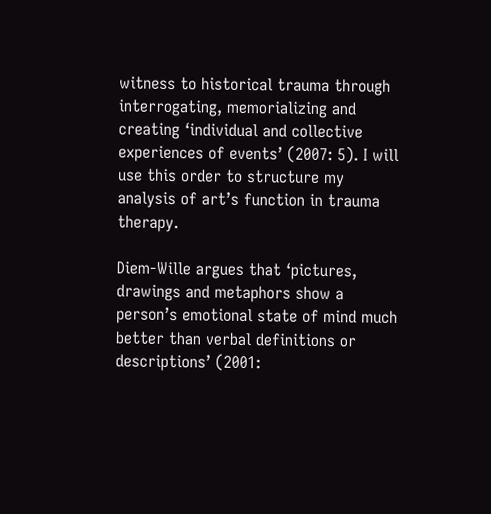witness to historical trauma through interrogating, memorializing and creating ‘individual and collective experiences of events’ (2007: 5). I will use this order to structure my analysis of art’s function in trauma therapy.

Diem-Wille argues that ‘pictures, drawings and metaphors show a person’s emotional state of mind much better than verbal definitions or descriptions’ (2001: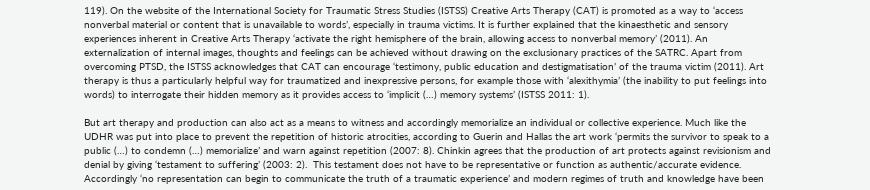119). On the website of the International Society for Traumatic Stress Studies (ISTSS) Creative Arts Therapy (CAT) is promoted as a way to ‘access nonverbal material or content that is unavailable to words’, especially in trauma victims. It is further explained that the kinaesthetic and sensory experiences inherent in Creative Arts Therapy ‘activate the right hemisphere of the brain, allowing access to nonverbal memory’ (2011). An externalization of internal images, thoughts and feelings can be achieved without drawing on the exclusionary practices of the SATRC. Apart from overcoming PTSD, the ISTSS acknowledges that CAT can encourage ‘testimony, public education and destigmatisation’ of the trauma victim (2011). Art therapy is thus a particularly helpful way for traumatized and inexpressive persons, for example those with ‘alexithymia’ (the inability to put feelings into words) to interrogate their hidden memory as it provides access to ‘implicit (…) memory systems’ (ISTSS 2011: 1).

But art therapy and production can also act as a means to witness and accordingly memorialize an individual or collective experience. Much like the UDHR was put into place to prevent the repetition of historic atrocities, according to Guerin and Hallas the art work ‘permits the survivor to speak to a public (…) to condemn (…) memorialize’ and warn against repetition (2007: 8). Chinkin agrees that the production of art protects against revisionism and denial by giving ‘testament to suffering’ (2003: 2).  This testament does not have to be representative or function as authentic/accurate evidence. Accordingly ‘no representation can begin to communicate the truth of a traumatic experience’ and modern regimes of truth and knowledge have been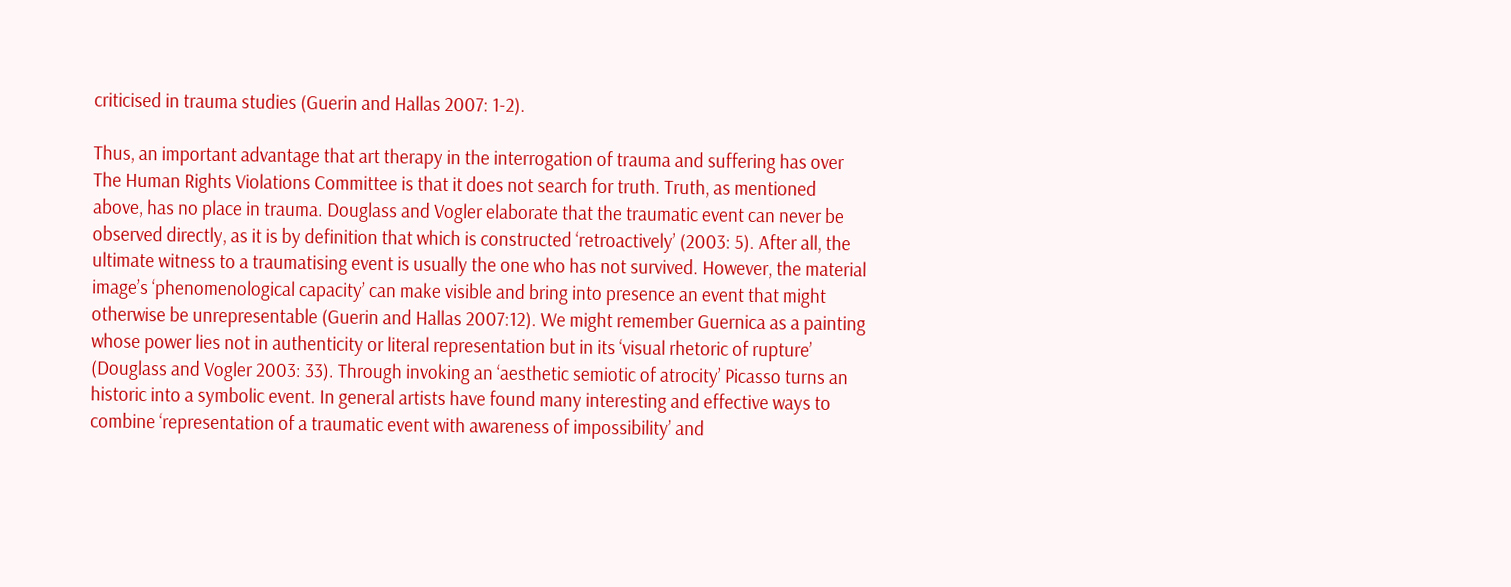criticised in trauma studies (Guerin and Hallas 2007: 1-2).

Thus, an important advantage that art therapy in the interrogation of trauma and suffering has over The Human Rights Violations Committee is that it does not search for truth. Truth, as mentioned above, has no place in trauma. Douglass and Vogler elaborate that the traumatic event can never be observed directly, as it is by definition that which is constructed ‘retroactively’ (2003: 5). After all, the ultimate witness to a traumatising event is usually the one who has not survived. However, the material image’s ‘phenomenological capacity’ can make visible and bring into presence an event that might otherwise be unrepresentable (Guerin and Hallas 2007:12). We might remember Guernica as a painting whose power lies not in authenticity or literal representation but in its ‘visual rhetoric of rupture’ (Douglass and Vogler 2003: 33). Through invoking an ‘aesthetic semiotic of atrocity’ Picasso turns an historic into a symbolic event. In general artists have found many interesting and effective ways to combine ‘representation of a traumatic event with awareness of impossibility’ and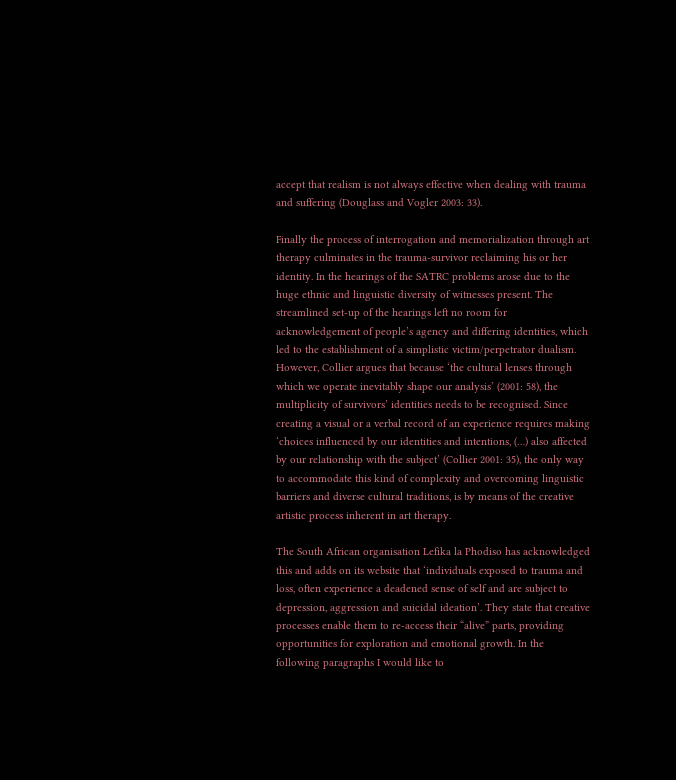accept that realism is not always effective when dealing with trauma and suffering (Douglass and Vogler 2003: 33).

Finally the process of interrogation and memorialization through art therapy culminates in the trauma-survivor reclaiming his or her identity. In the hearings of the SATRC problems arose due to the huge ethnic and linguistic diversity of witnesses present. The streamlined set-up of the hearings left no room for acknowledgement of people’s agency and differing identities, which led to the establishment of a simplistic victim/perpetrator dualism. However, Collier argues that because ‘the cultural lenses through which we operate inevitably shape our analysis’ (2001: 58), the multiplicity of survivors’ identities needs to be recognised. Since creating a visual or a verbal record of an experience requires making ‘choices influenced by our identities and intentions, (…) also affected by our relationship with the subject’ (Collier 2001: 35), the only way to accommodate this kind of complexity and overcoming linguistic barriers and diverse cultural traditions, is by means of the creative artistic process inherent in art therapy.

The South African organisation Lefika la Phodiso has acknowledged this and adds on its website that ‘individuals exposed to trauma and loss, often experience a deadened sense of self and are subject to depression, aggression and suicidal ideation’. They state that creative processes enable them to re-access their “alive” parts, providing opportunities for exploration and emotional growth. In the following paragraphs I would like to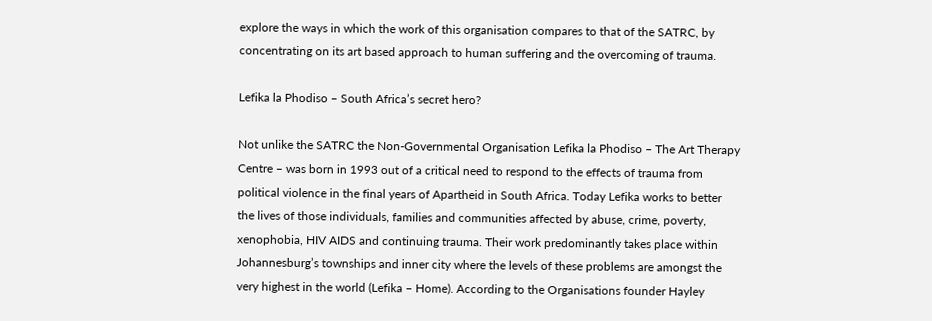explore the ways in which the work of this organisation compares to that of the SATRC, by concentrating on its art based approach to human suffering and the overcoming of trauma.

Lefika la Phodiso – South Africa’s secret hero?

Not unlike the SATRC the Non-Governmental Organisation Lefika la Phodiso – The Art Therapy Centre – was born in 1993 out of a critical need to respond to the effects of trauma from political violence in the final years of Apartheid in South Africa. Today Lefika works to better the lives of those individuals, families and communities affected by abuse, crime, poverty, xenophobia, HIV AIDS and continuing trauma. Their work predominantly takes place within Johannesburg’s townships and inner city where the levels of these problems are amongst the very highest in the world (Lefika – Home). According to the Organisations founder Hayley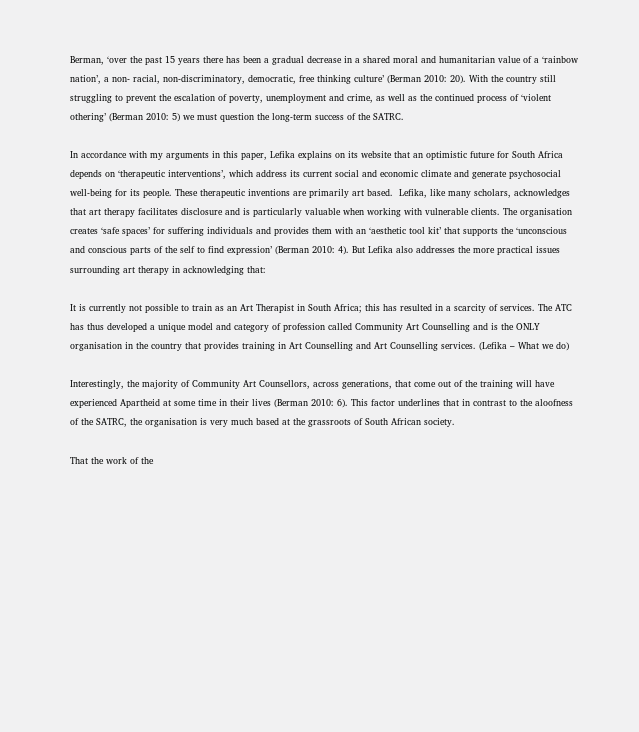Berman, ‘over the past 15 years there has been a gradual decrease in a shared moral and humanitarian value of a ‘rainbow nation’, a non- racial, non-discriminatory, democratic, free thinking culture’ (Berman 2010: 20). With the country still struggling to prevent the escalation of poverty, unemployment and crime, as well as the continued process of ‘violent othering’ (Berman 2010: 5) we must question the long-term success of the SATRC.

In accordance with my arguments in this paper, Lefika explains on its website that an optimistic future for South Africa depends on ‘therapeutic interventions’, which address its current social and economic climate and generate psychosocial well-being for its people. These therapeutic inventions are primarily art based.  Lefika, like many scholars, acknowledges that art therapy facilitates disclosure and is particularly valuable when working with vulnerable clients. The organisation creates ‘safe spaces’ for suffering individuals and provides them with an ‘aesthetic tool kit’ that supports the ‘unconscious and conscious parts of the self to find expression’ (Berman 2010: 4). But Lefika also addresses the more practical issues surrounding art therapy in acknowledging that:

It is currently not possible to train as an Art Therapist in South Africa; this has resulted in a scarcity of services. The ATC has thus developed a unique model and category of profession called Community Art Counselling and is the ONLY organisation in the country that provides training in Art Counselling and Art Counselling services. (Lefika – What we do)

Interestingly, the majority of Community Art Counsellors, across generations, that come out of the training will have experienced Apartheid at some time in their lives (Berman 2010: 6). This factor underlines that in contrast to the aloofness of the SATRC, the organisation is very much based at the grassroots of South African society.

That the work of the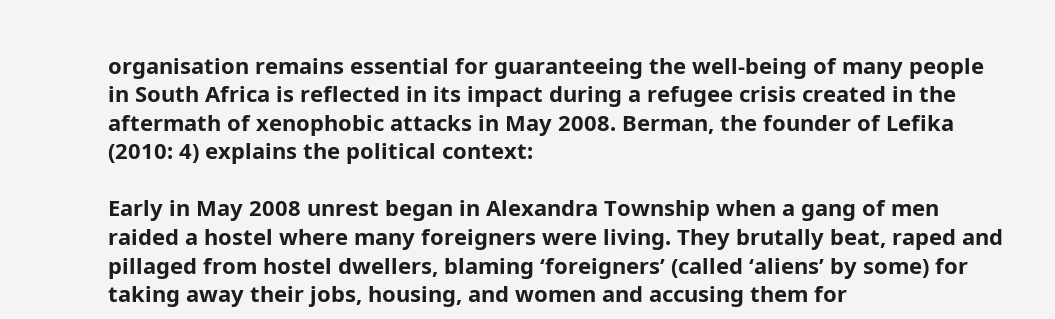organisation remains essential for guaranteeing the well-being of many people in South Africa is reflected in its impact during a refugee crisis created in the aftermath of xenophobic attacks in May 2008. Berman, the founder of Lefika (2010: 4) explains the political context:

Early in May 2008 unrest began in Alexandra Township when a gang of men raided a hostel where many foreigners were living. They brutally beat, raped and pillaged from hostel dwellers, blaming ‘foreigners’ (called ‘aliens’ by some) for taking away their jobs, housing, and women and accusing them for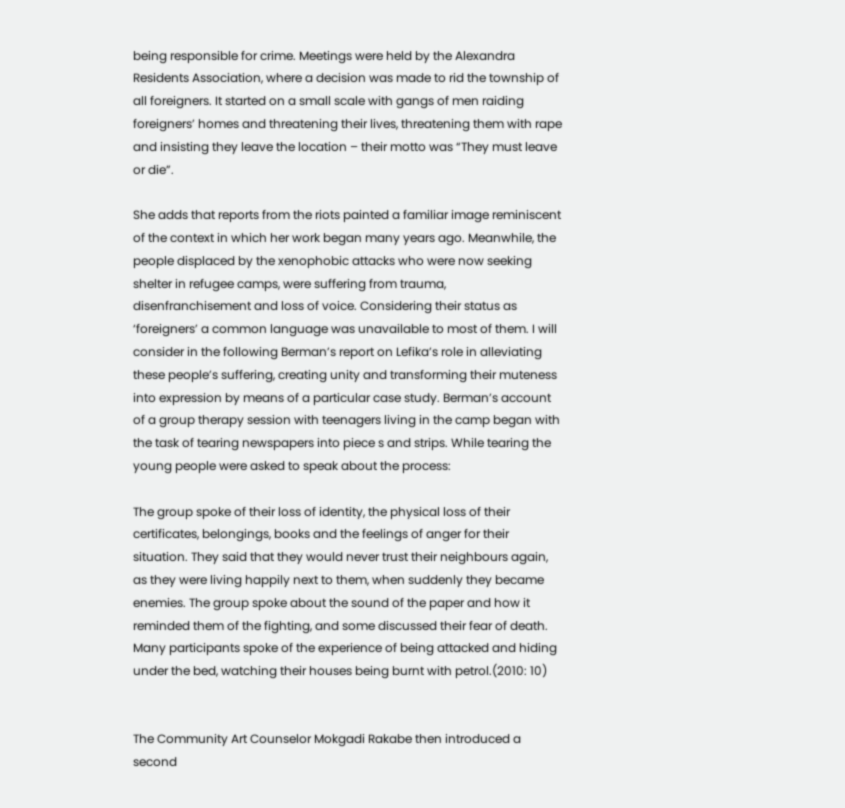being responsible for crime. Meetings were held by the Alexandra Residents Association, where a decision was made to rid the township of all foreigners. It started on a small scale with gangs of men raiding foreigners’ homes and threatening their lives, threatening them with rape and insisting they leave the location – their motto was “They must leave or die”.

She adds that reports from the riots painted a familiar image reminiscent of the context in which her work began many years ago. Meanwhile, the people displaced by the xenophobic attacks who were now seeking shelter in refugee camps, were suffering from trauma, disenfranchisement and loss of voice. Considering their status as ‘foreigners’ a common language was unavailable to most of them. I will consider in the following Berman’s report on Lefika’s role in alleviating these people’s suffering, creating unity and transforming their muteness into expression by means of a particular case study. Berman’s account of a group therapy session with teenagers living in the camp began with the task of tearing newspapers into piece s and strips. While tearing the young people were asked to speak about the process:

The group spoke of their loss of identity, the physical loss of their certificates, belongings, books and the feelings of anger for their situation. They said that they would never trust their neighbours again, as they were living happily next to them, when suddenly they became enemies. The group spoke about the sound of the paper and how it reminded them of the fighting, and some discussed their fear of death. Many participants spoke of the experience of being attacked and hiding under the bed, watching their houses being burnt with petrol.(2010: 10)


The Community Art Counselor Mokgadi Rakabe then introduced a second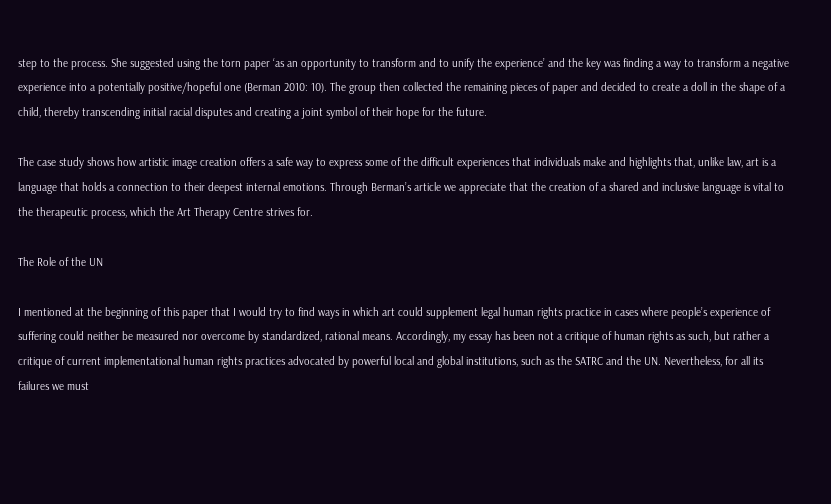step to the process. She suggested using the torn paper ‘as an opportunity to transform and to unify the experience’ and the key was finding a way to transform a negative experience into a potentially positive/hopeful one (Berman 2010: 10). The group then collected the remaining pieces of paper and decided to create a doll in the shape of a child, thereby transcending initial racial disputes and creating a joint symbol of their hope for the future.

The case study shows how artistic image creation offers a safe way to express some of the difficult experiences that individuals make and highlights that, unlike law, art is a language that holds a connection to their deepest internal emotions. Through Berman’s article we appreciate that the creation of a shared and inclusive language is vital to the therapeutic process, which the Art Therapy Centre strives for.

The Role of the UN

I mentioned at the beginning of this paper that I would try to find ways in which art could supplement legal human rights practice in cases where people’s experience of suffering could neither be measured nor overcome by standardized, rational means. Accordingly, my essay has been not a critique of human rights as such, but rather a critique of current implementational human rights practices advocated by powerful local and global institutions, such as the SATRC and the UN. Nevertheless, for all its failures we must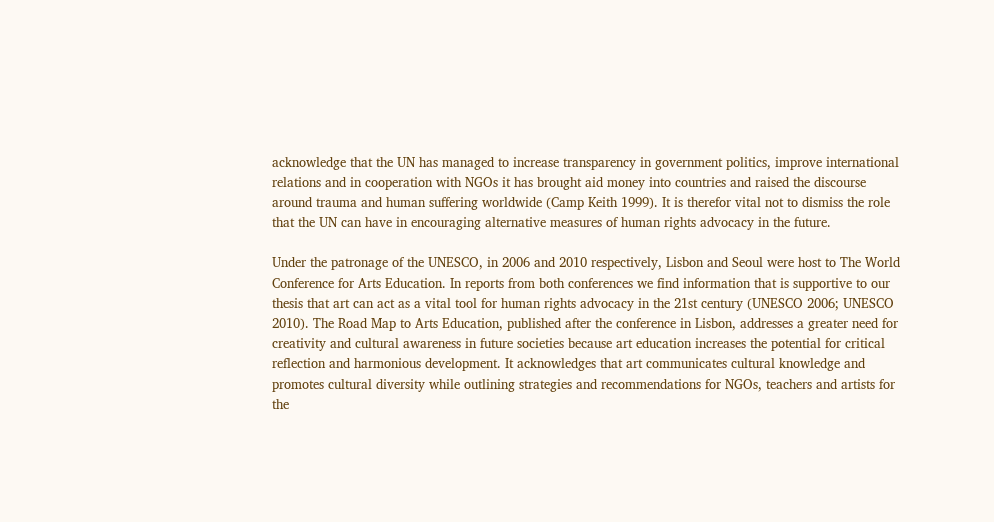acknowledge that the UN has managed to increase transparency in government politics, improve international relations and in cooperation with NGOs it has brought aid money into countries and raised the discourse around trauma and human suffering worldwide (Camp Keith 1999). It is therefor vital not to dismiss the role that the UN can have in encouraging alternative measures of human rights advocacy in the future.

Under the patronage of the UNESCO, in 2006 and 2010 respectively, Lisbon and Seoul were host to The World Conference for Arts Education. In reports from both conferences we find information that is supportive to our thesis that art can act as a vital tool for human rights advocacy in the 21st century (UNESCO 2006; UNESCO 2010). The Road Map to Arts Education, published after the conference in Lisbon, addresses a greater need for creativity and cultural awareness in future societies because art education increases the potential for critical reflection and harmonious development. It acknowledges that art communicates cultural knowledge and promotes cultural diversity while outlining strategies and recommendations for NGOs, teachers and artists for the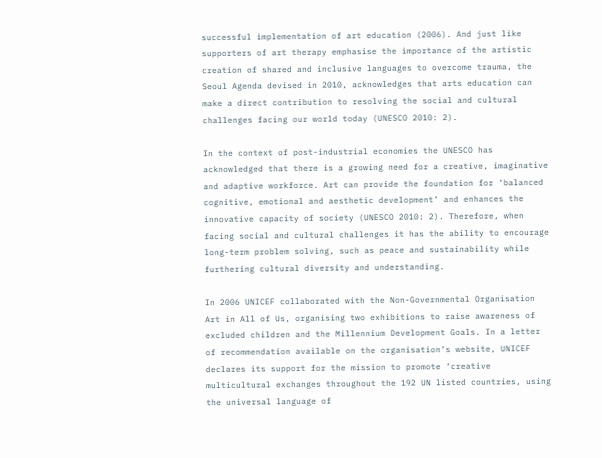successful implementation of art education (2006). And just like supporters of art therapy emphasise the importance of the artistic creation of shared and inclusive languages to overcome trauma, the Seoul Agenda devised in 2010, acknowledges that arts education can make a direct contribution to resolving the social and cultural challenges facing our world today (UNESCO 2010: 2).

In the context of post-industrial economies the UNESCO has acknowledged that there is a growing need for a creative, imaginative and adaptive workforce. Art can provide the foundation for ‘balanced cognitive, emotional and aesthetic development’ and enhances the innovative capacity of society (UNESCO 2010: 2). Therefore, when facing social and cultural challenges it has the ability to encourage long-term problem solving, such as peace and sustainability while furthering cultural diversity and understanding.

In 2006 UNICEF collaborated with the Non-Governmental Organisation Art in All of Us, organising two exhibitions to raise awareness of excluded children and the Millennium Development Goals. In a letter of recommendation available on the organisation’s website, UNICEF declares its support for the mission to promote ‘creative multicultural exchanges throughout the 192 UN listed countries, using the universal language of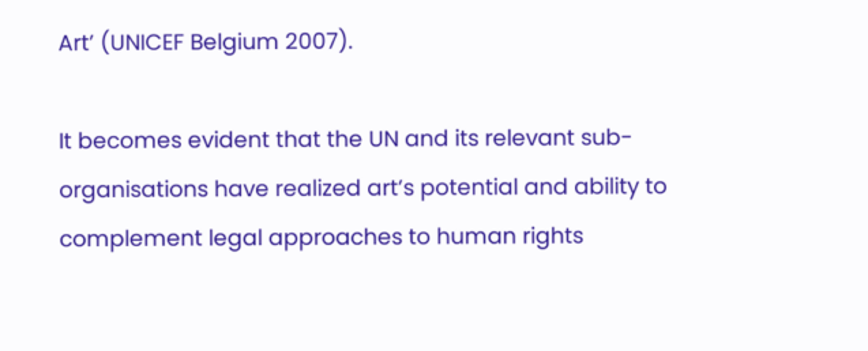Art’ (UNICEF Belgium 2007).

It becomes evident that the UN and its relevant sub-organisations have realized art’s potential and ability to complement legal approaches to human rights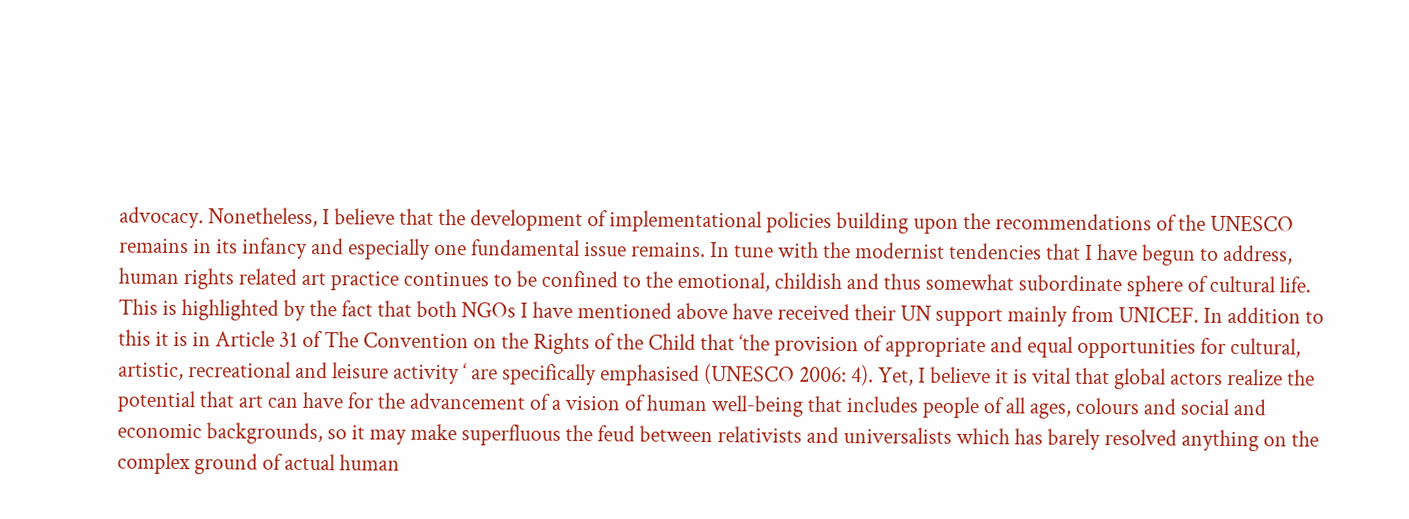advocacy. Nonetheless, I believe that the development of implementational policies building upon the recommendations of the UNESCO remains in its infancy and especially one fundamental issue remains. In tune with the modernist tendencies that I have begun to address, human rights related art practice continues to be confined to the emotional, childish and thus somewhat subordinate sphere of cultural life. This is highlighted by the fact that both NGOs I have mentioned above have received their UN support mainly from UNICEF. In addition to this it is in Article 31 of The Convention on the Rights of the Child that ‘the provision of appropriate and equal opportunities for cultural, artistic, recreational and leisure activity ‘ are specifically emphasised (UNESCO 2006: 4). Yet, I believe it is vital that global actors realize the potential that art can have for the advancement of a vision of human well-being that includes people of all ages, colours and social and economic backgrounds, so it may make superfluous the feud between relativists and universalists which has barely resolved anything on the complex ground of actual human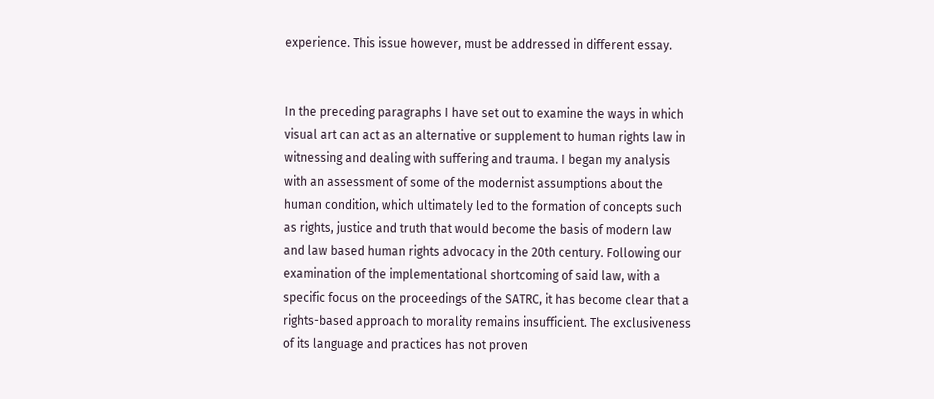experience. This issue however, must be addressed in different essay.


In the preceding paragraphs I have set out to examine the ways in which visual art can act as an alternative or supplement to human rights law in witnessing and dealing with suffering and trauma. I began my analysis with an assessment of some of the modernist assumptions about the human condition, which ultimately led to the formation of concepts such as rights, justice and truth that would become the basis of modern law and law based human rights advocacy in the 20th century. Following our examination of the implementational shortcoming of said law, with a specific focus on the proceedings of the SATRC, it has become clear that a rights-based approach to morality remains insufficient. The exclusiveness of its language and practices has not proven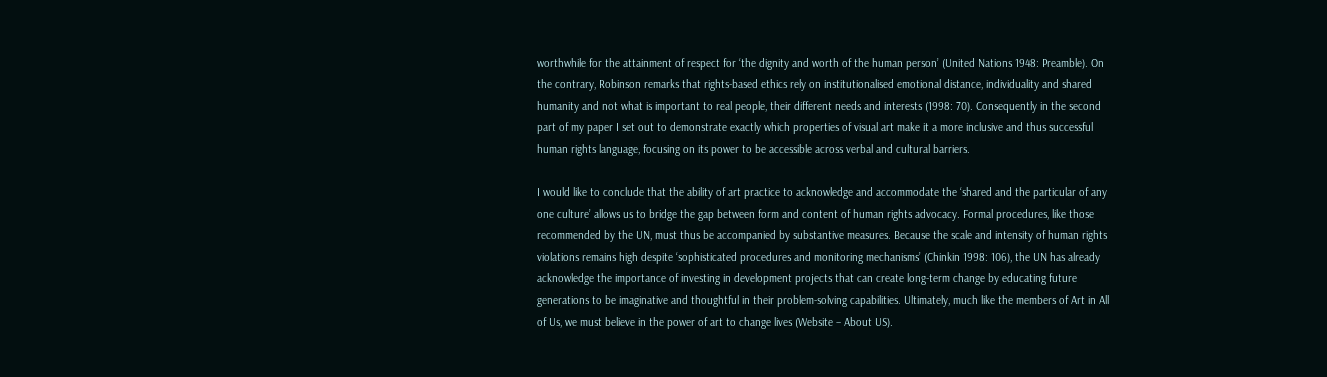worthwhile for the attainment of respect for ‘the dignity and worth of the human person’ (United Nations 1948: Preamble). On the contrary, Robinson remarks that rights-based ethics rely on institutionalised emotional distance, individuality and shared humanity and not what is important to real people, their different needs and interests (1998: 70). Consequently in the second part of my paper I set out to demonstrate exactly which properties of visual art make it a more inclusive and thus successful human rights language, focusing on its power to be accessible across verbal and cultural barriers.

I would like to conclude that the ability of art practice to acknowledge and accommodate the ‘shared and the particular of any one culture’ allows us to bridge the gap between form and content of human rights advocacy. Formal procedures, like those recommended by the UN, must thus be accompanied by substantive measures. Because the scale and intensity of human rights violations remains high despite ‘sophisticated procedures and monitoring mechanisms’ (Chinkin 1998: 106), the UN has already acknowledge the importance of investing in development projects that can create long-term change by educating future generations to be imaginative and thoughtful in their problem-solving capabilities. Ultimately, much like the members of Art in All of Us, we must believe in the power of art to change lives (Website – About US).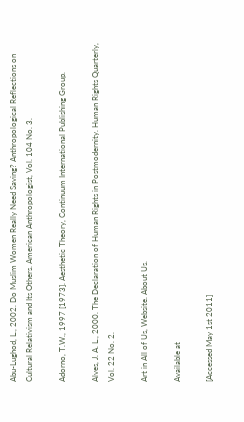Abu-Lughod, L., 2002. Do Muslim Women Really Need Saving? Anthropological Reflections on Cultural Relativism and Its Others. American Anthropologist, Vol. 104 No. 3.

Adorno, T.W., 1997 [1973]. Aesthetic Theory, Continuum International Publishing Group.

Alves, J. A. L., 2000. The Declaration of Human Rights in Postmodernity. Human Rights Quarterly, Vol. 22 No. 2.

Art in All of Us, Website. About Us.

Available at

[Accessed May 1st 2011]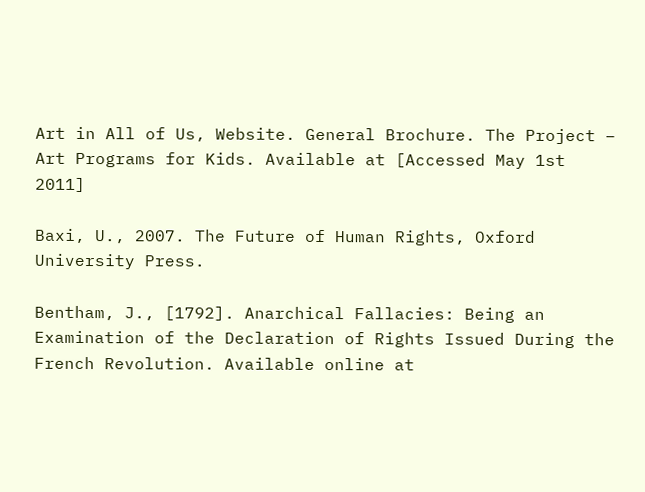Art in All of Us, Website. General Brochure. The Project – Art Programs for Kids. Available at [Accessed May 1st 2011]

Baxi, U., 2007. The Future of Human Rights, Oxford University Press.

Bentham, J., [1792]. Anarchical Fallacies: Being an Examination of the Declaration of Rights Issued During the French Revolution. Available online at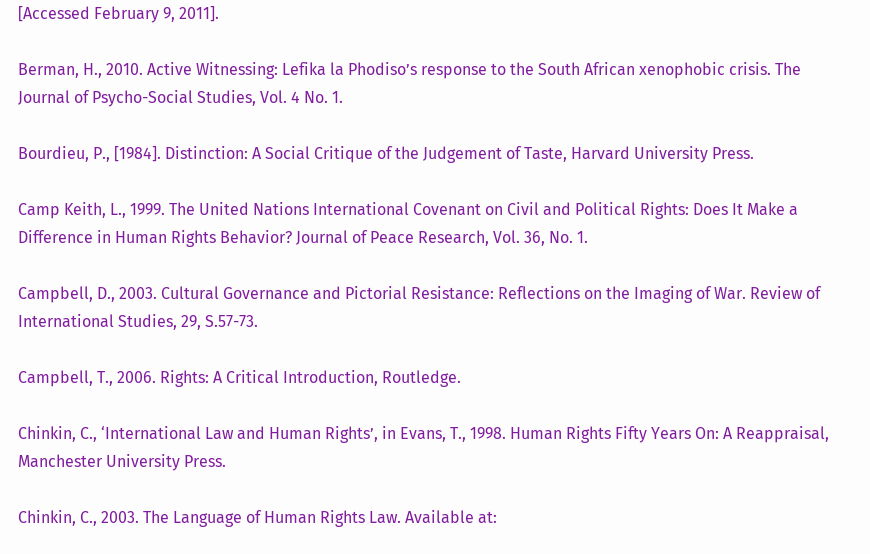[Accessed February 9, 2011].

Berman, H., 2010. Active Witnessing: Lefika la Phodiso’s response to the South African xenophobic crisis. The Journal of Psycho-Social Studies, Vol. 4 No. 1.

Bourdieu, P., [1984]. Distinction: A Social Critique of the Judgement of Taste, Harvard University Press.

Camp Keith, L., 1999. The United Nations International Covenant on Civil and Political Rights: Does It Make a Difference in Human Rights Behavior? Journal of Peace Research, Vol. 36, No. 1.

Campbell, D., 2003. Cultural Governance and Pictorial Resistance: Reflections on the Imaging of War. Review of International Studies, 29, S.57-73.

Campbell, T., 2006. Rights: A Critical Introduction, Routledge.

Chinkin, C., ‘International Law and Human Rights’, in Evans, T., 1998. Human Rights Fifty Years On: A Reappraisal, Manchester University Press.

Chinkin, C., 2003. The Language of Human Rights Law. Available at: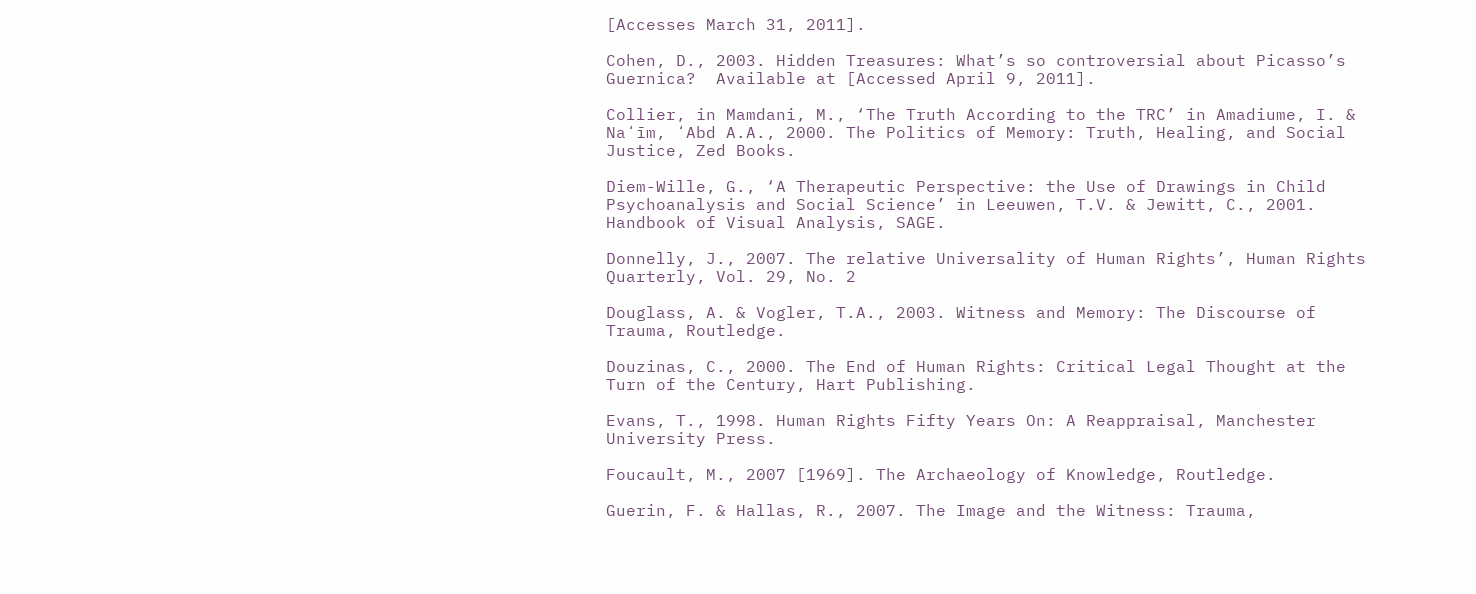[Accesses March 31, 2011].

Cohen, D., 2003. Hidden Treasures: What’s so controversial about Picasso’s Guernica?  Available at [Accessed April 9, 2011].

Collier, in Mamdani, M., ‘The Truth According to the TRC’ in Amadiume, I. & Naʻīm, ʻAbd A.A., 2000. The Politics of Memory: Truth, Healing, and Social Justice, Zed Books.

Diem-Wille, G., ‘A Therapeutic Perspective: the Use of Drawings in Child Psychoanalysis and Social Science’ in Leeuwen, T.V. & Jewitt, C., 2001. Handbook of Visual Analysis, SAGE.

Donnelly, J., 2007. The relative Universality of Human Rights’, Human Rights Quarterly, Vol. 29, No. 2

Douglass, A. & Vogler, T.A., 2003. Witness and Memory: The Discourse of Trauma, Routledge.

Douzinas, C., 2000. The End of Human Rights: Critical Legal Thought at the Turn of the Century, Hart Publishing.

Evans, T., 1998. Human Rights Fifty Years On: A Reappraisal, Manchester University Press.

Foucault, M., 2007 [1969]. The Archaeology of Knowledge, Routledge.

Guerin, F. & Hallas, R., 2007. The Image and the Witness: Trauma,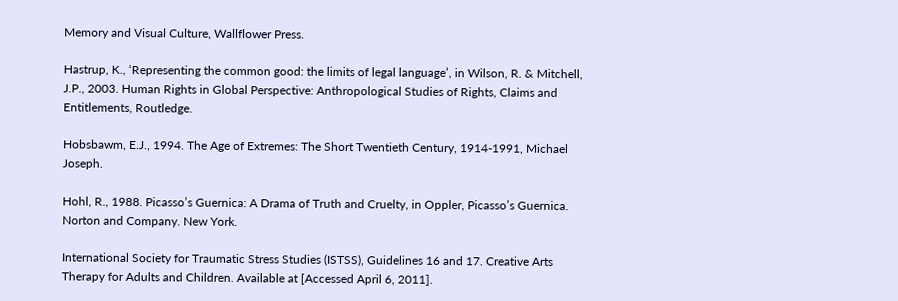Memory and Visual Culture, Wallflower Press.

Hastrup, K., ‘Representing the common good: the limits of legal language’, in Wilson, R. & Mitchell, J.P., 2003. Human Rights in Global Perspective: Anthropological Studies of Rights, Claims and Entitlements, Routledge.

Hobsbawm, E.J., 1994. The Age of Extremes: The Short Twentieth Century, 1914-1991, Michael Joseph.

Hohl, R., 1988. Picasso’s Guernica: A Drama of Truth and Cruelty, in Oppler, Picasso’s Guernica. Norton and Company. New York.

International Society for Traumatic Stress Studies (ISTSS), Guidelines 16 and 17. Creative Arts Therapy for Adults and Children. Available at [Accessed April 6, 2011].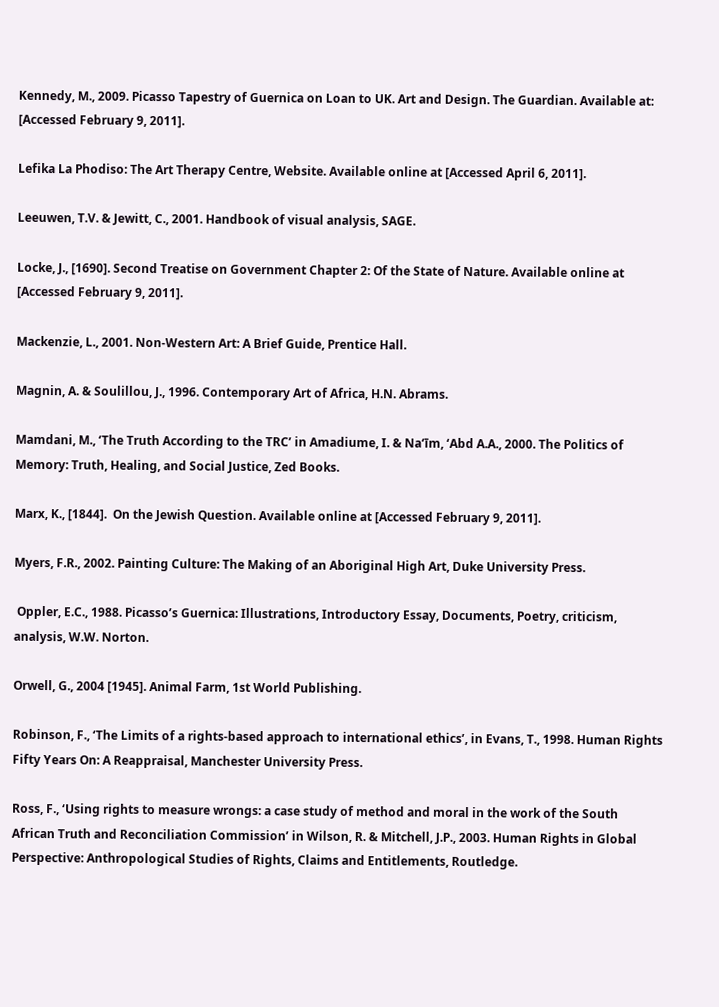Kennedy, M., 2009. Picasso Tapestry of Guernica on Loan to UK. Art and Design. The Guardian. Available at: [Accessed February 9, 2011].

Lefika La Phodiso: The Art Therapy Centre, Website. Available online at [Accessed April 6, 2011].

Leeuwen, T.V. & Jewitt, C., 2001. Handbook of visual analysis, SAGE.

Locke, J., [1690]. Second Treatise on Government Chapter 2: Of the State of Nature. Available online at [Accessed February 9, 2011].

Mackenzie, L., 2001. Non-Western Art: A Brief Guide, Prentice Hall.

Magnin, A. & Soulillou, J., 1996. Contemporary Art of Africa, H.N. Abrams.

Mamdani, M., ‘The Truth According to the TRC’ in Amadiume, I. & Naʻīm, ʻAbd A.A., 2000. The Politics of Memory: Truth, Healing, and Social Justice, Zed Books.

Marx, K., [1844].  On the Jewish Question. Available online at [Accessed February 9, 2011].

Myers, F.R., 2002. Painting Culture: The Making of an Aboriginal High Art, Duke University Press.

 Oppler, E.C., 1988. Picasso’s Guernica: Illustrations, Introductory Essay, Documents, Poetry, criticism, analysis, W.W. Norton.

Orwell, G., 2004 [1945]. Animal Farm, 1st World Publishing.

Robinson, F., ‘The Limits of a rights-based approach to international ethics’, in Evans, T., 1998. Human Rights Fifty Years On: A Reappraisal, Manchester University Press.

Ross, F., ‘Using rights to measure wrongs: a case study of method and moral in the work of the South African Truth and Reconciliation Commission’ in Wilson, R. & Mitchell, J.P., 2003. Human Rights in Global Perspective: Anthropological Studies of Rights, Claims and Entitlements, Routledge.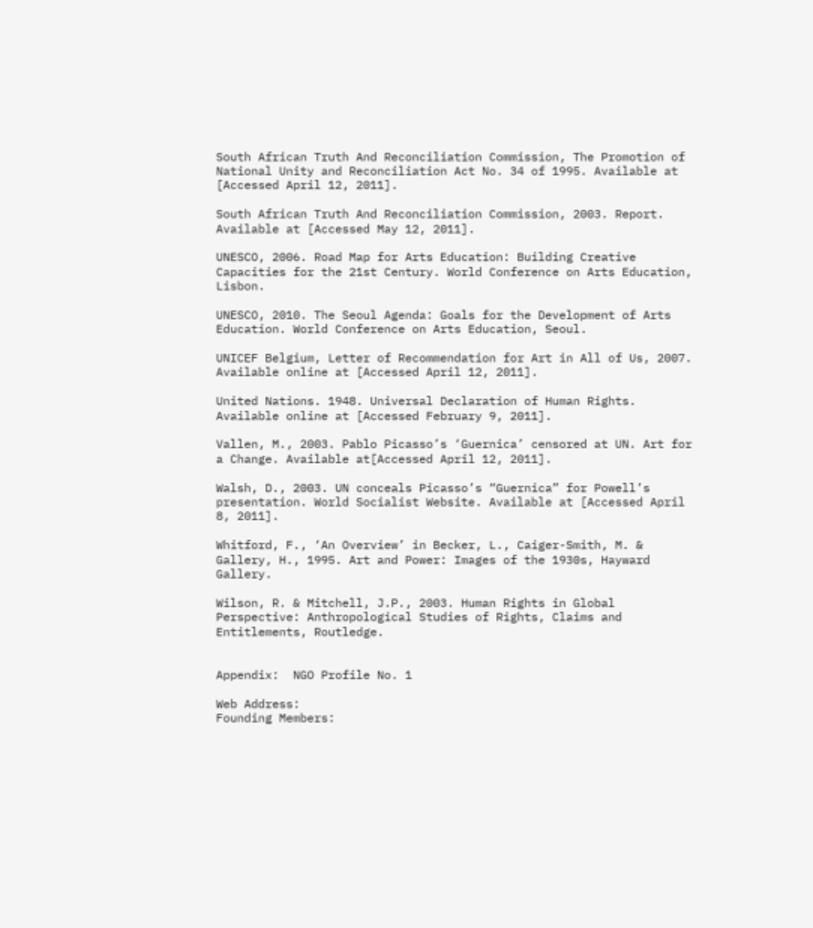South African Truth And Reconciliation Commission, The Promotion of National Unity and Reconciliation Act No. 34 of 1995. Available at [Accessed April 12, 2011].

South African Truth And Reconciliation Commission, 2003. Report. Available at [Accessed May 12, 2011].

UNESCO, 2006. Road Map for Arts Education: Building Creative Capacities for the 21st Century. World Conference on Arts Education, Lisbon.

UNESCO, 2010. The Seoul Agenda: Goals for the Development of Arts Education. World Conference on Arts Education, Seoul.

UNICEF Belgium, Letter of Recommendation for Art in All of Us, 2007. Available online at [Accessed April 12, 2011].

United Nations. 1948. Universal Declaration of Human Rights. Available online at [Accessed February 9, 2011].

Vallen, M., 2003. Pablo Picasso’s ‘Guernica’ censored at UN. Art for a Change. Available at[Accessed April 12, 2011].

Walsh, D., 2003. UN conceals Picasso’s “Guernica” for Powell’s presentation. World Socialist Website. Available at [Accessed April 8, 2011].

Whitford, F., ‘An Overview’ in Becker, L., Caiger-Smith, M. & Gallery, H., 1995. Art and Power: Images of the 1930s, Hayward Gallery.

Wilson, R. & Mitchell, J.P., 2003. Human Rights in Global Perspective: Anthropological Studies of Rights, Claims and Entitlements, Routledge.


Appendix:  NGO Profile No. 1

Web Address:
Founding Members: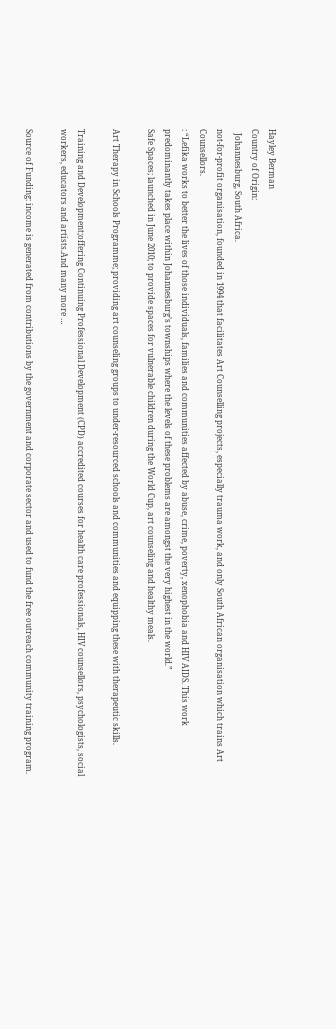Hayley Berman
Country of Origin:
  Johannesburg, South Africa.
not-for-profit organisation, founded in 1994 that facilitates Art Counselling projects, especially trauma work, and only South African organisation which trains Art Counsellors.
: “Lefika works to better the lives of those individuals, families and communities affected by abuse, crime, poverty, xenophobia and HIV AIDS. This work predominantly takes place within Johannesburg’s townships where the levels of these problems are amongst the very highest in the world.”
Safe Spaces; launched in June 2010; to provide spaces for vulnerable children during the World Cup, art counseling and healthy meals.

Art Therapy in Schools Programme; providing art counseling groups to under-resourced schools and communities and equipping these with therapeutic skills.

Training and Development;offering Continuing Professional Development (CPD) accredited courses for health care professionals, HIV counsellors, psychologists, social workers, educators and artists.And many more …

Source of Funding: income is generated from contributions by the government and corporate sector and used to fund the free outreach community training program.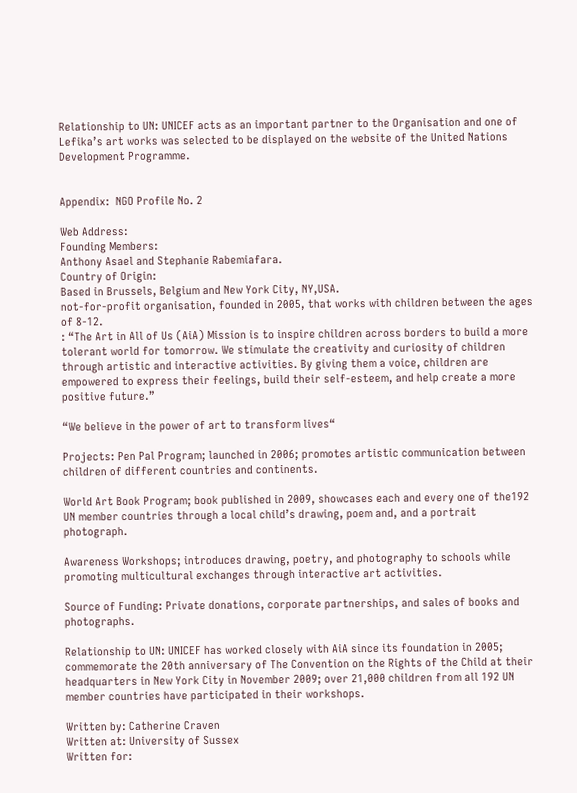Relationship to UN: UNICEF acts as an important partner to the Organisation and one of Lefika’s art works was selected to be displayed on the website of the United Nations Development Programme.


Appendix:  NGO Profile No. 2

Web Address:
Founding Members:
Anthony Asael and Stephanie Rabemiafara.
Country of Origin:
Based in Brussels, Belgium and New York City, NY,USA.
not-for-profit organisation, founded in 2005, that works with children between the ages of 8-12.
: “The Art in All of Us (AiA) Mission is to inspire children across borders to build a more tolerant world for tomorrow. We stimulate the creativity and curiosity of children through artistic and interactive activities. By giving them a voice, children are empowered to express their feelings, build their self-esteem, and help create a more positive future.”

“We believe in the power of art to transform lives“

Projects: Pen Pal Program; launched in 2006; promotes artistic communication between children of different countries and continents.

World Art Book Program; book published in 2009, showcases each and every one of the192 UN member countries through a local child’s drawing, poem and, and a portrait photograph.

Awareness Workshops; introduces drawing, poetry, and photography to schools while promoting multicultural exchanges through interactive art activities.

Source of Funding: Private donations, corporate partnerships, and sales of books and photographs.

Relationship to UN: UNICEF has worked closely with AiA since its foundation in 2005; commemorate the 20th anniversary of The Convention on the Rights of the Child at their headquarters in New York City in November 2009; over 21,000 children from all 192 UN member countries have participated in their workshops.

Written by: Catherine Craven
Written at: University of Sussex
Written for: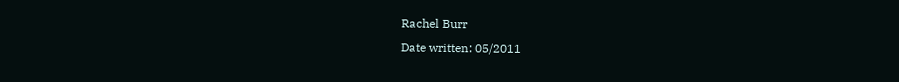Rachel Burr
Date written: 05/2011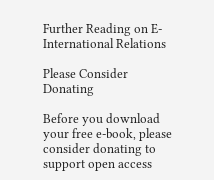Further Reading on E-International Relations

Please Consider Donating

Before you download your free e-book, please consider donating to support open access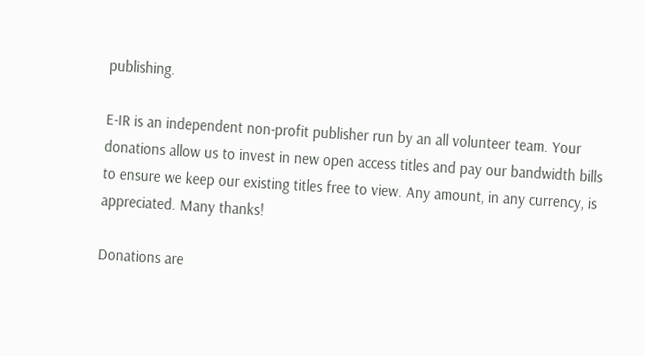publishing.

E-IR is an independent non-profit publisher run by an all volunteer team. Your donations allow us to invest in new open access titles and pay our bandwidth bills to ensure we keep our existing titles free to view. Any amount, in any currency, is appreciated. Many thanks!

Donations are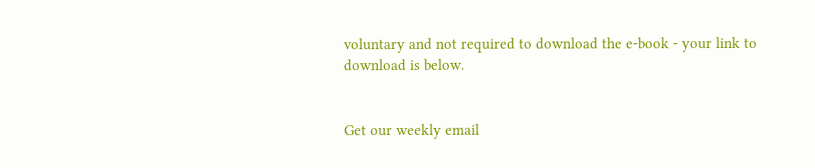voluntary and not required to download the e-book - your link to download is below.


Get our weekly email